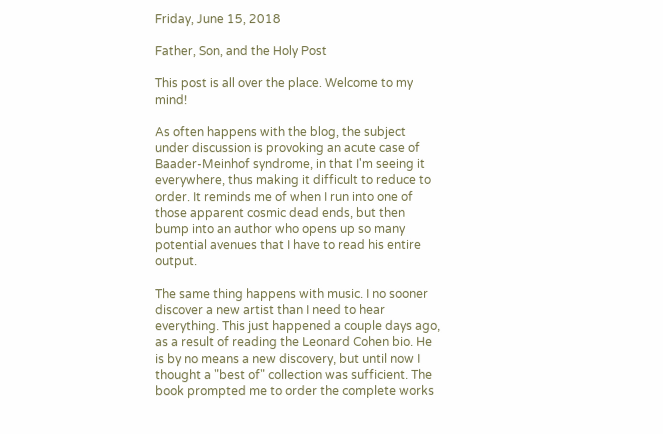Friday, June 15, 2018

Father, Son, and the Holy Post

This post is all over the place. Welcome to my mind!

As often happens with the blog, the subject under discussion is provoking an acute case of Baader-Meinhof syndrome, in that I'm seeing it everywhere, thus making it difficult to reduce to order. It reminds me of when I run into one of those apparent cosmic dead ends, but then bump into an author who opens up so many potential avenues that I have to read his entire output.

The same thing happens with music. I no sooner discover a new artist than I need to hear everything. This just happened a couple days ago, as a result of reading the Leonard Cohen bio. He is by no means a new discovery, but until now I thought a "best of" collection was sufficient. The book prompted me to order the complete works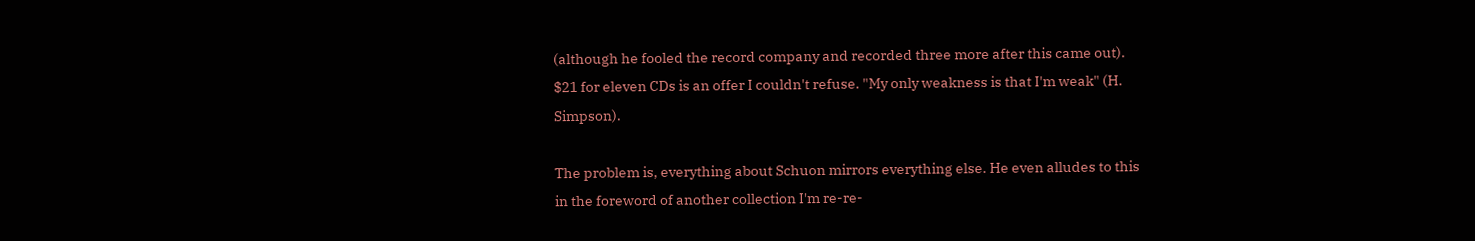(although he fooled the record company and recorded three more after this came out). $21 for eleven CDs is an offer I couldn't refuse. "My only weakness is that I'm weak" (H. Simpson).

The problem is, everything about Schuon mirrors everything else. He even alludes to this in the foreword of another collection I'm re-re-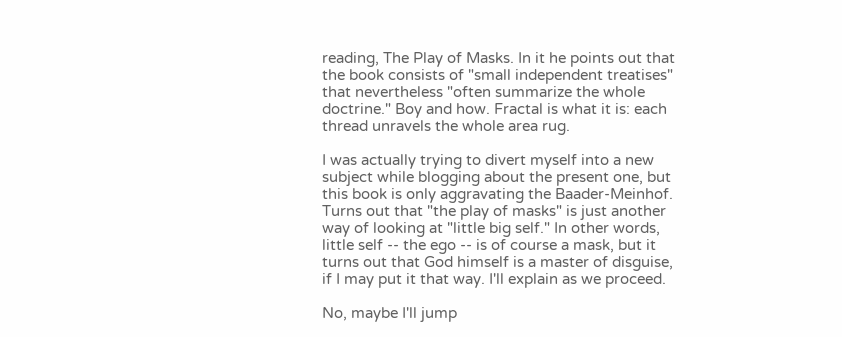reading, The Play of Masks. In it he points out that the book consists of "small independent treatises" that nevertheless "often summarize the whole doctrine." Boy and how. Fractal is what it is: each thread unravels the whole area rug.

I was actually trying to divert myself into a new subject while blogging about the present one, but this book is only aggravating the Baader-Meinhof. Turns out that "the play of masks" is just another way of looking at "little big self." In other words, little self -- the ego -- is of course a mask, but it turns out that God himself is a master of disguise, if I may put it that way. I'll explain as we proceed.

No, maybe I'll jump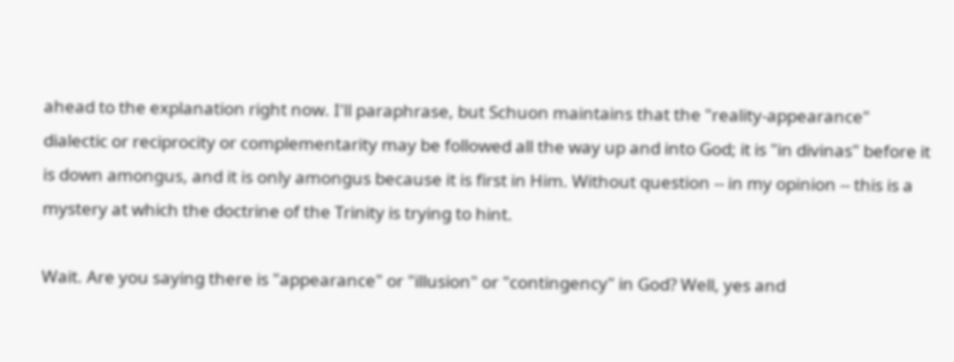ahead to the explanation right now. I'll paraphrase, but Schuon maintains that the "reality-appearance" dialectic or reciprocity or complementarity may be followed all the way up and into God; it is "in divinas" before it is down amongus, and it is only amongus because it is first in Him. Without question -- in my opinion -- this is a mystery at which the doctrine of the Trinity is trying to hint.

Wait. Are you saying there is "appearance" or "illusion" or "contingency" in God? Well, yes and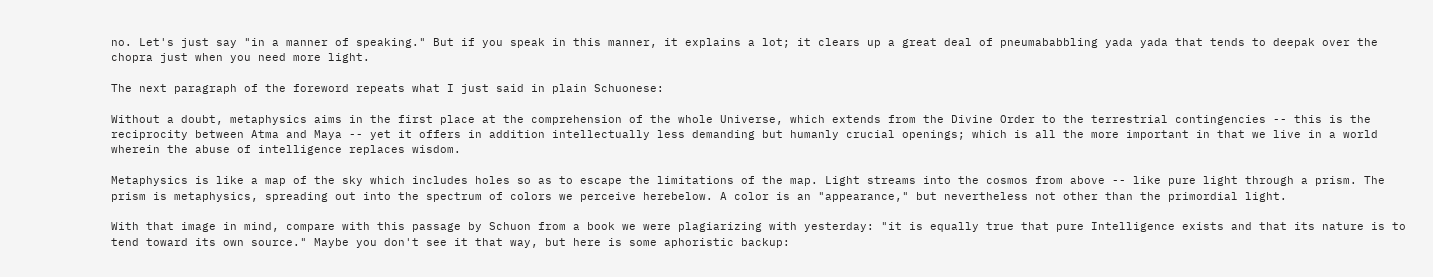no. Let's just say "in a manner of speaking." But if you speak in this manner, it explains a lot; it clears up a great deal of pneumababbling yada yada that tends to deepak over the chopra just when you need more light.

The next paragraph of the foreword repeats what I just said in plain Schuonese:

Without a doubt, metaphysics aims in the first place at the comprehension of the whole Universe, which extends from the Divine Order to the terrestrial contingencies -- this is the reciprocity between Atma and Maya -- yet it offers in addition intellectually less demanding but humanly crucial openings; which is all the more important in that we live in a world wherein the abuse of intelligence replaces wisdom.

Metaphysics is like a map of the sky which includes holes so as to escape the limitations of the map. Light streams into the cosmos from above -- like pure light through a prism. The prism is metaphysics, spreading out into the spectrum of colors we perceive herebelow. A color is an "appearance," but nevertheless not other than the primordial light.

With that image in mind, compare with this passage by Schuon from a book we were plagiarizing with yesterday: "it is equally true that pure Intelligence exists and that its nature is to tend toward its own source." Maybe you don't see it that way, but here is some aphoristic backup: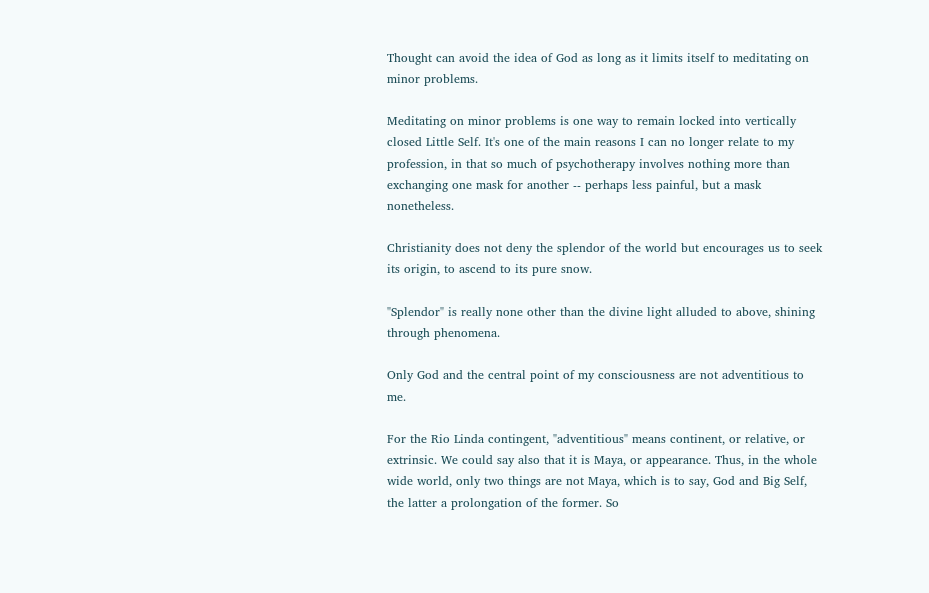Thought can avoid the idea of God as long as it limits itself to meditating on minor problems.

Meditating on minor problems is one way to remain locked into vertically closed Little Self. It's one of the main reasons I can no longer relate to my profession, in that so much of psychotherapy involves nothing more than exchanging one mask for another -- perhaps less painful, but a mask nonetheless.

Christianity does not deny the splendor of the world but encourages us to seek its origin, to ascend to its pure snow.

"Splendor" is really none other than the divine light alluded to above, shining through phenomena.

Only God and the central point of my consciousness are not adventitious to me.

For the Rio Linda contingent, "adventitious" means continent, or relative, or extrinsic. We could say also that it is Maya, or appearance. Thus, in the whole wide world, only two things are not Maya, which is to say, God and Big Self, the latter a prolongation of the former. So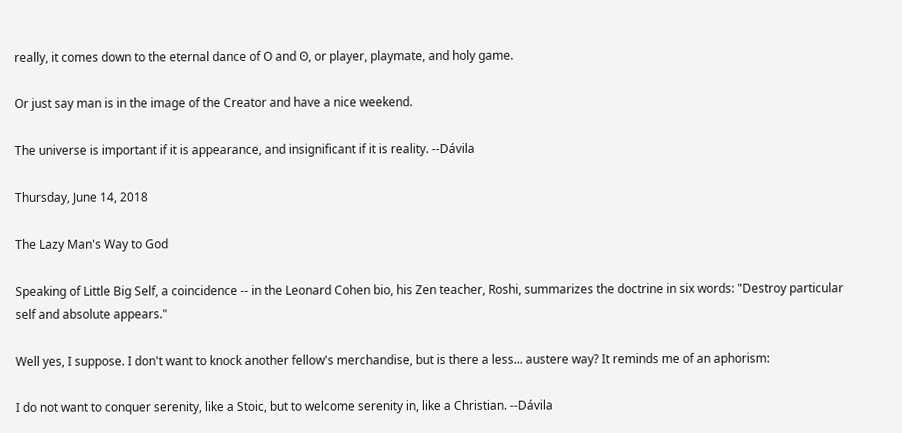really, it comes down to the eternal dance of O and ʘ, or player, playmate, and holy game.

Or just say man is in the image of the Creator and have a nice weekend.

The universe is important if it is appearance, and insignificant if it is reality. --Dávila

Thursday, June 14, 2018

The Lazy Man's Way to God

Speaking of Little Big Self, a coincidence -- in the Leonard Cohen bio, his Zen teacher, Roshi, summarizes the doctrine in six words: "Destroy particular self and absolute appears."

Well yes, I suppose. I don't want to knock another fellow's merchandise, but is there a less... austere way? It reminds me of an aphorism:

I do not want to conquer serenity, like a Stoic, but to welcome serenity in, like a Christian. --Dávila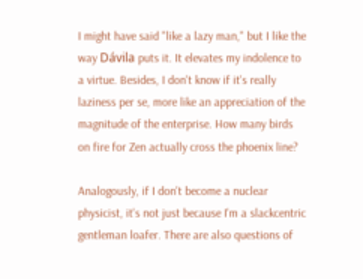I might have said "like a lazy man," but I like the way Dávila puts it. It elevates my indolence to a virtue. Besides, I don't know if it's really laziness per se, more like an appreciation of the magnitude of the enterprise. How many birds on fire for Zen actually cross the phoenix line?

Analogously, if I don't become a nuclear physicist, it's not just because I'm a slackcentric gentleman loafer. There are also questions of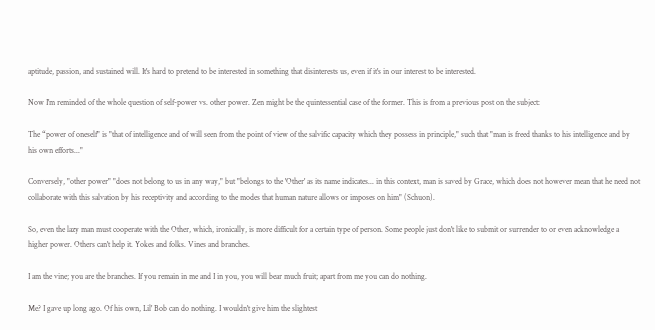aptitude, passion, and sustained will. It's hard to pretend to be interested in something that disinterests us, even if it's in our interest to be interested.

Now I'm reminded of the whole question of self-power vs. other power. Zen might be the quintessential case of the former. This is from a previous post on the subject:

The “power of oneself" is "that of intelligence and of will seen from the point of view of the salvific capacity which they possess in principle," such that "man is freed thanks to his intelligence and by his own efforts..."

Conversely, "other power" "does not belong to us in any way," but "belongs to the 'Other' as its name indicates... in this context, man is saved by Grace, which does not however mean that he need not collaborate with this salvation by his receptivity and according to the modes that human nature allows or imposes on him" (Schuon).

So, even the lazy man must cooperate with the Other, which, ironically, is more difficult for a certain type of person. Some people just don't like to submit or surrender to or even acknowledge a higher power. Others can't help it. Yokes and folks. Vines and branches.

I am the vine; you are the branches. If you remain in me and I in you, you will bear much fruit; apart from me you can do nothing.

Me? I gave up long ago. Of his own, Lil' Bob can do nothing. I wouldn't give him the slightest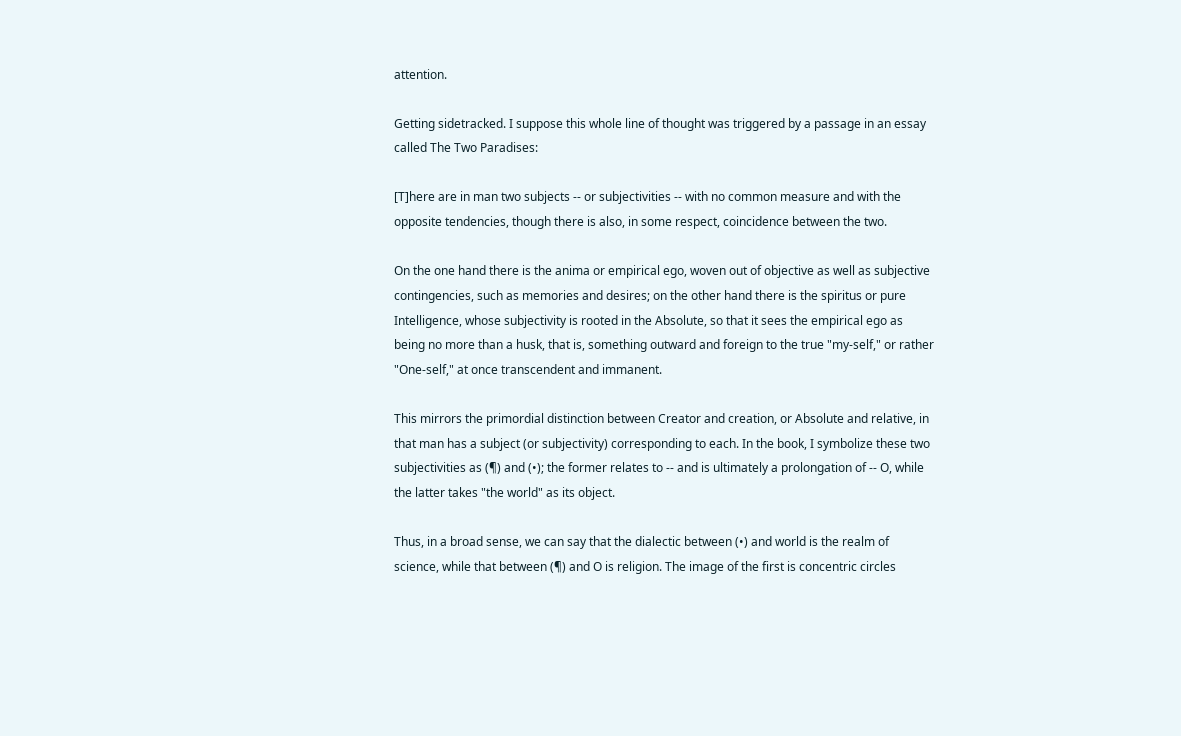attention.

Getting sidetracked. I suppose this whole line of thought was triggered by a passage in an essay called The Two Paradises:

[T]here are in man two subjects -- or subjectivities -- with no common measure and with the opposite tendencies, though there is also, in some respect, coincidence between the two.

On the one hand there is the anima or empirical ego, woven out of objective as well as subjective contingencies, such as memories and desires; on the other hand there is the spiritus or pure Intelligence, whose subjectivity is rooted in the Absolute, so that it sees the empirical ego as being no more than a husk, that is, something outward and foreign to the true "my-self," or rather "One-self," at once transcendent and immanent.

This mirrors the primordial distinction between Creator and creation, or Absolute and relative, in that man has a subject (or subjectivity) corresponding to each. In the book, I symbolize these two subjectivities as (¶) and (•); the former relates to -- and is ultimately a prolongation of -- O, while the latter takes "the world" as its object.

Thus, in a broad sense, we can say that the dialectic between (•) and world is the realm of science, while that between (¶) and O is religion. The image of the first is concentric circles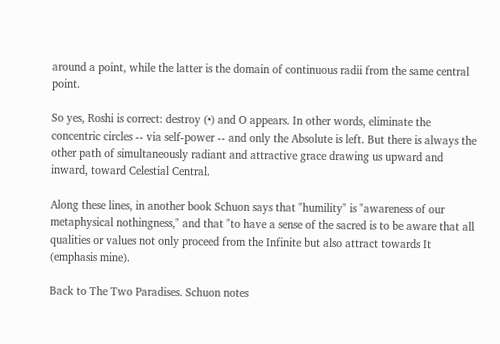around a point, while the latter is the domain of continuous radii from the same central point.

So yes, Roshi is correct: destroy (•) and O appears. In other words, eliminate the concentric circles -- via self-power -- and only the Absolute is left. But there is always the other path of simultaneously radiant and attractive grace drawing us upward and inward, toward Celestial Central.

Along these lines, in another book Schuon says that "humility" is "awareness of our metaphysical nothingness," and that "to have a sense of the sacred is to be aware that all qualities or values not only proceed from the Infinite but also attract towards It (emphasis mine).

Back to The Two Paradises. Schuon notes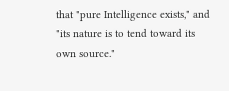that "pure Intelligence exists," and "its nature is to tend toward its own source."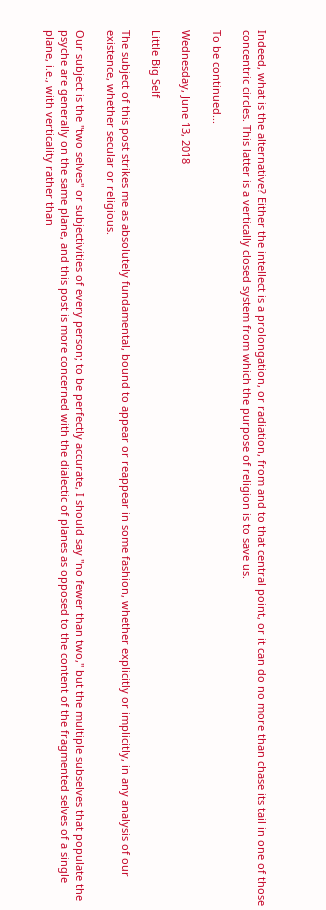Indeed, what is the alternative? Either the intellect is a prolongation, or radiation, from and to that central point, or it can do no more than chase its tail in one of those concentric circles. This latter is a vertically closed system from which the purpose of religion is to save us.

To be continued...

Wednesday, June 13, 2018

Little Big Self

The subject of this post strikes me as absolutely fundamental, bound to appear or reappear in some fashion, whether explicitly or implicitly, in any analysis of our existence, whether secular or religious.

Our subject is the "two selves" or subjectivities of every person; to be perfectly accurate, I should say "no fewer than two," but the multiple subselves that populate the psyche are generally on the same plane, and this post is more concerned with the dialectic of planes as opposed to the content of the fragmented selves of a single plane, i.e., with verticality rather than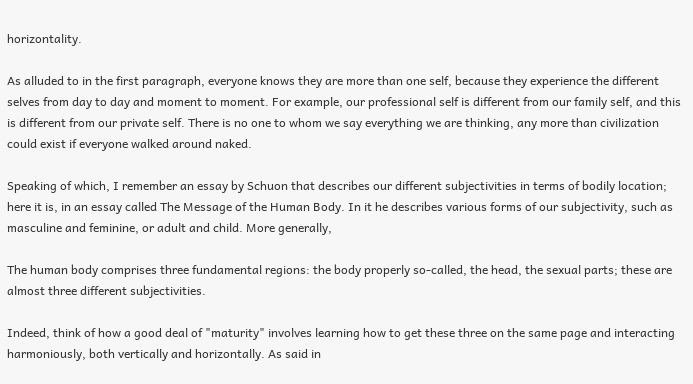horizontality.

As alluded to in the first paragraph, everyone knows they are more than one self, because they experience the different selves from day to day and moment to moment. For example, our professional self is different from our family self, and this is different from our private self. There is no one to whom we say everything we are thinking, any more than civilization could exist if everyone walked around naked.

Speaking of which, I remember an essay by Schuon that describes our different subjectivities in terms of bodily location; here it is, in an essay called The Message of the Human Body. In it he describes various forms of our subjectivity, such as masculine and feminine, or adult and child. More generally,

The human body comprises three fundamental regions: the body properly so-called, the head, the sexual parts; these are almost three different subjectivities.

Indeed, think of how a good deal of "maturity" involves learning how to get these three on the same page and interacting harmoniously, both vertically and horizontally. As said in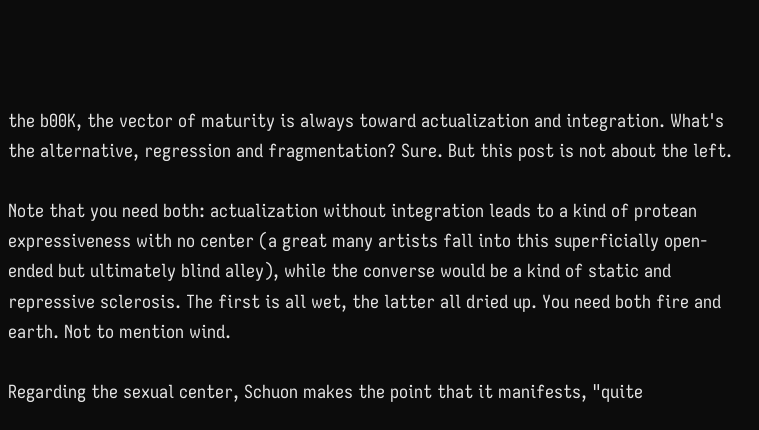the bʘʘK, the vector of maturity is always toward actualization and integration. What's the alternative, regression and fragmentation? Sure. But this post is not about the left.

Note that you need both: actualization without integration leads to a kind of protean expressiveness with no center (a great many artists fall into this superficially open-ended but ultimately blind alley), while the converse would be a kind of static and repressive sclerosis. The first is all wet, the latter all dried up. You need both fire and earth. Not to mention wind.

Regarding the sexual center, Schuon makes the point that it manifests, "quite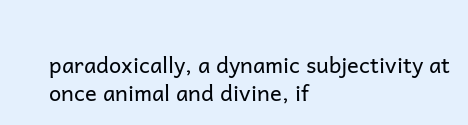paradoxically, a dynamic subjectivity at once animal and divine, if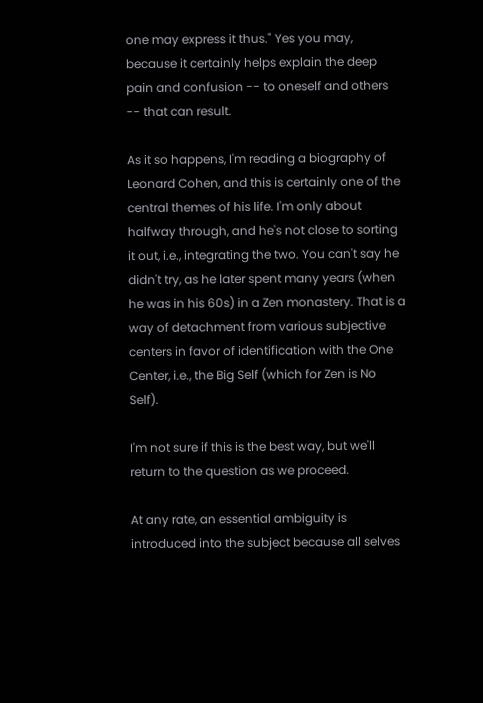one may express it thus." Yes you may, because it certainly helps explain the deep pain and confusion -- to oneself and others -- that can result.

As it so happens, I'm reading a biography of Leonard Cohen, and this is certainly one of the central themes of his life. I'm only about halfway through, and he's not close to sorting it out, i.e., integrating the two. You can't say he didn't try, as he later spent many years (when he was in his 60s) in a Zen monastery. That is a way of detachment from various subjective centers in favor of identification with the One Center, i.e., the Big Self (which for Zen is No Self).

I'm not sure if this is the best way, but we'll return to the question as we proceed.

At any rate, an essential ambiguity is introduced into the subject because all selves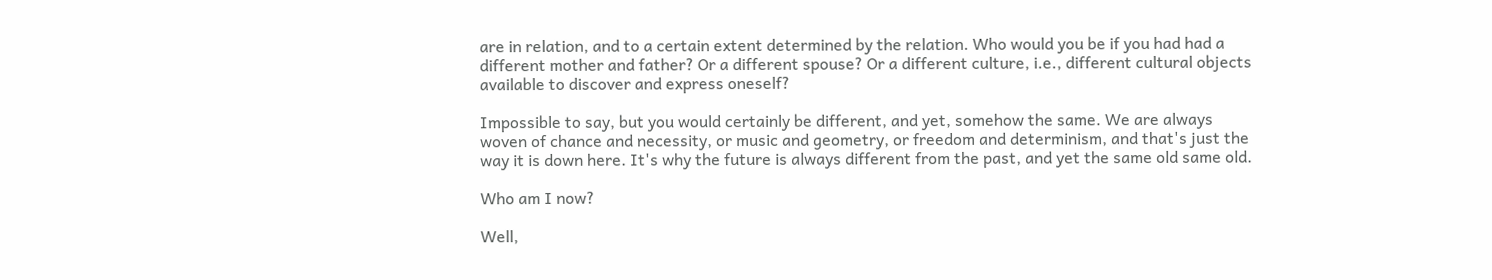are in relation, and to a certain extent determined by the relation. Who would you be if you had had a different mother and father? Or a different spouse? Or a different culture, i.e., different cultural objects available to discover and express oneself?

Impossible to say, but you would certainly be different, and yet, somehow the same. We are always woven of chance and necessity, or music and geometry, or freedom and determinism, and that's just the way it is down here. It's why the future is always different from the past, and yet the same old same old.

Who am I now?

Well,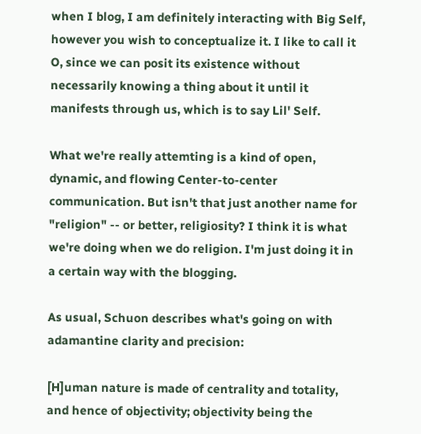when I blog, I am definitely interacting with Big Self, however you wish to conceptualize it. I like to call it O, since we can posit its existence without necessarily knowing a thing about it until it manifests through us, which is to say Lil' Self.

What we're really attemting is a kind of open, dynamic, and flowing Center-to-center communication. But isn't that just another name for "religion" -- or better, religiosity? I think it is what we're doing when we do religion. I'm just doing it in a certain way with the blogging.

As usual, Schuon describes what's going on with adamantine clarity and precision:

[H]uman nature is made of centrality and totality, and hence of objectivity; objectivity being the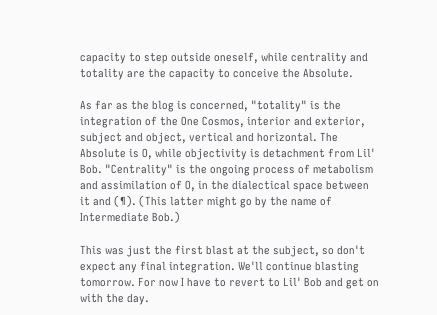capacity to step outside oneself, while centrality and totality are the capacity to conceive the Absolute.

As far as the blog is concerned, "totality" is the integration of the One Cosmos, interior and exterior, subject and object, vertical and horizontal. The Absolute is O, while objectivity is detachment from Lil' Bob. "Centrality" is the ongoing process of metabolism and assimilation of O, in the dialectical space between it and (¶). (This latter might go by the name of Intermediate Bob.)

This was just the first blast at the subject, so don't expect any final integration. We'll continue blasting tomorrow. For now I have to revert to Lil' Bob and get on with the day.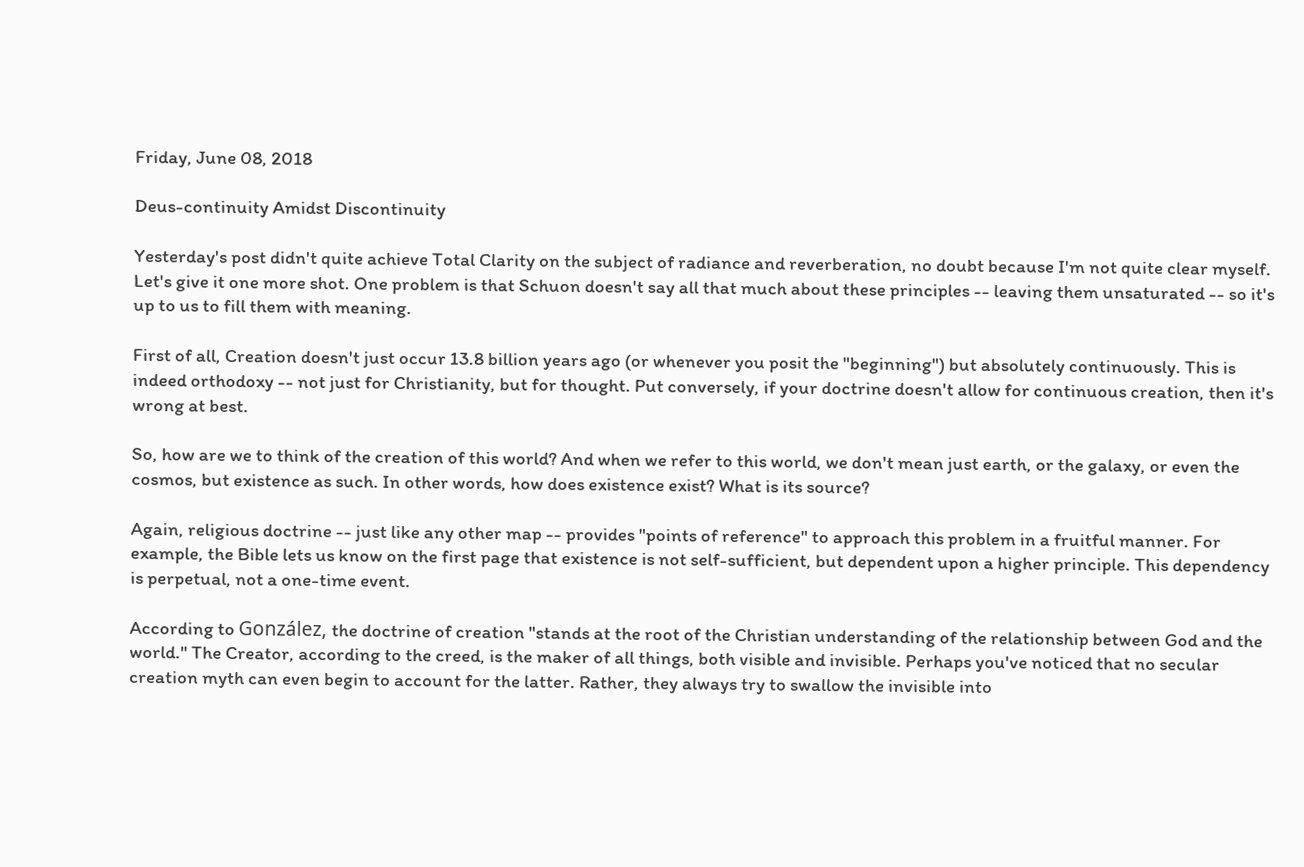Friday, June 08, 2018

Deus-continuity Amidst Discontinuity

Yesterday's post didn't quite achieve Total Clarity on the subject of radiance and reverberation, no doubt because I'm not quite clear myself. Let's give it one more shot. One problem is that Schuon doesn't say all that much about these principles -- leaving them unsaturated -- so it's up to us to fill them with meaning.

First of all, Creation doesn't just occur 13.8 billion years ago (or whenever you posit the "beginning") but absolutely continuously. This is indeed orthodoxy -- not just for Christianity, but for thought. Put conversely, if your doctrine doesn't allow for continuous creation, then it's wrong at best.

So, how are we to think of the creation of this world? And when we refer to this world, we don't mean just earth, or the galaxy, or even the cosmos, but existence as such. In other words, how does existence exist? What is its source?

Again, religious doctrine -- just like any other map -- provides "points of reference" to approach this problem in a fruitful manner. For example, the Bible lets us know on the first page that existence is not self-sufficient, but dependent upon a higher principle. This dependency is perpetual, not a one-time event.

According to González, the doctrine of creation "stands at the root of the Christian understanding of the relationship between God and the world." The Creator, according to the creed, is the maker of all things, both visible and invisible. Perhaps you've noticed that no secular creation myth can even begin to account for the latter. Rather, they always try to swallow the invisible into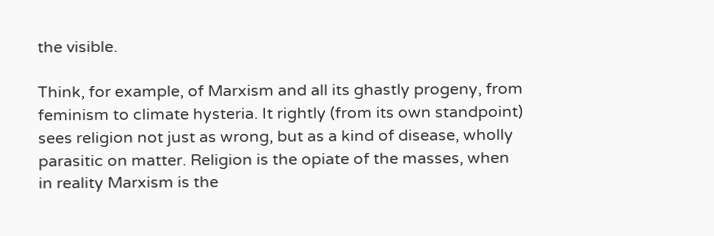the visible.

Think, for example, of Marxism and all its ghastly progeny, from feminism to climate hysteria. It rightly (from its own standpoint) sees religion not just as wrong, but as a kind of disease, wholly parasitic on matter. Religion is the opiate of the masses, when in reality Marxism is the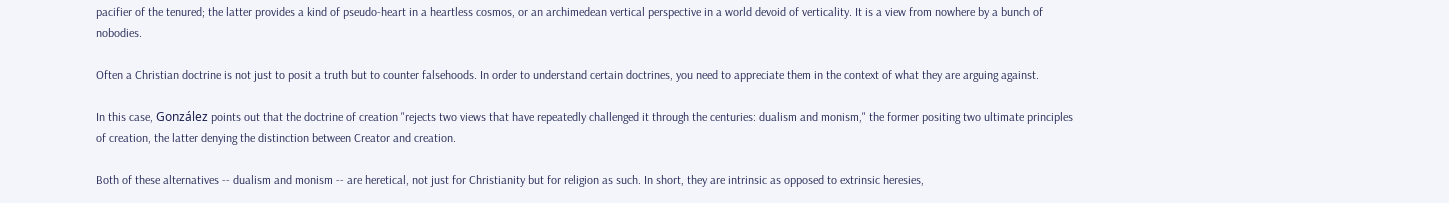pacifier of the tenured; the latter provides a kind of pseudo-heart in a heartless cosmos, or an archimedean vertical perspective in a world devoid of verticality. It is a view from nowhere by a bunch of nobodies.

Often a Christian doctrine is not just to posit a truth but to counter falsehoods. In order to understand certain doctrines, you need to appreciate them in the context of what they are arguing against.

In this case, González points out that the doctrine of creation "rejects two views that have repeatedly challenged it through the centuries: dualism and monism," the former positing two ultimate principles of creation, the latter denying the distinction between Creator and creation.

Both of these alternatives -- dualism and monism -- are heretical, not just for Christianity but for religion as such. In short, they are intrinsic as opposed to extrinsic heresies,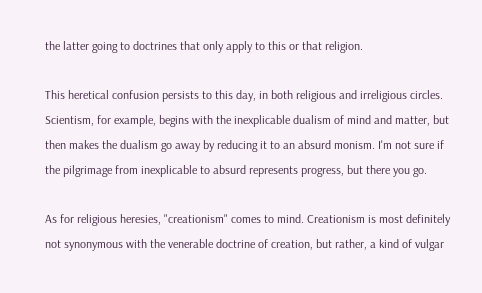the latter going to doctrines that only apply to this or that religion.

This heretical confusion persists to this day, in both religious and irreligious circles. Scientism, for example, begins with the inexplicable dualism of mind and matter, but then makes the dualism go away by reducing it to an absurd monism. I'm not sure if the pilgrimage from inexplicable to absurd represents progress, but there you go.

As for religious heresies, "creationism" comes to mind. Creationism is most definitely not synonymous with the venerable doctrine of creation, but rather, a kind of vulgar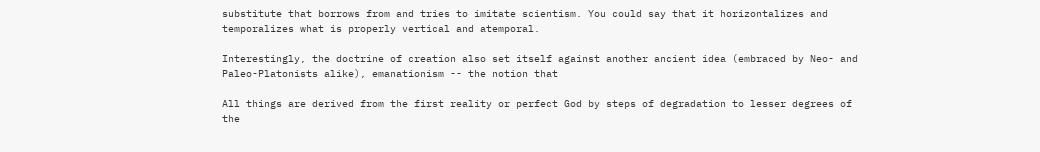substitute that borrows from and tries to imitate scientism. You could say that it horizontalizes and temporalizes what is properly vertical and atemporal.

Interestingly, the doctrine of creation also set itself against another ancient idea (embraced by Neo- and Paleo-Platonists alike), emanationism -- the notion that

All things are derived from the first reality or perfect God by steps of degradation to lesser degrees of the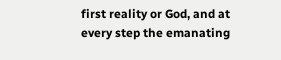first reality or God, and at every step the emanating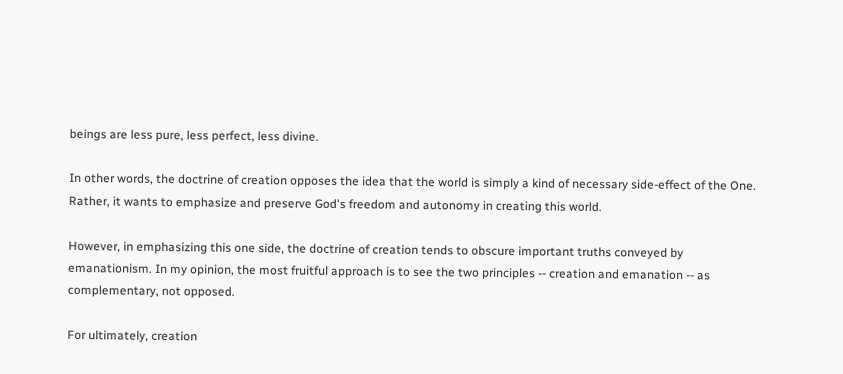beings are less pure, less perfect, less divine.

In other words, the doctrine of creation opposes the idea that the world is simply a kind of necessary side-effect of the One. Rather, it wants to emphasize and preserve God's freedom and autonomy in creating this world.

However, in emphasizing this one side, the doctrine of creation tends to obscure important truths conveyed by emanationism. In my opinion, the most fruitful approach is to see the two principles -- creation and emanation -- as complementary, not opposed.

For ultimately, creation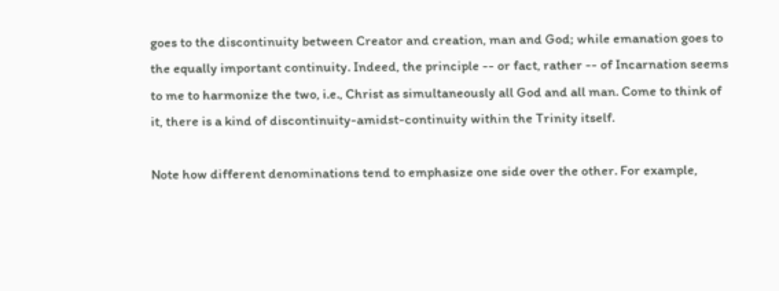goes to the discontinuity between Creator and creation, man and God; while emanation goes to the equally important continuity. Indeed, the principle -- or fact, rather -- of Incarnation seems to me to harmonize the two, i.e., Christ as simultaneously all God and all man. Come to think of it, there is a kind of discontinuity-amidst-continuity within the Trinity itself.

Note how different denominations tend to emphasize one side over the other. For example,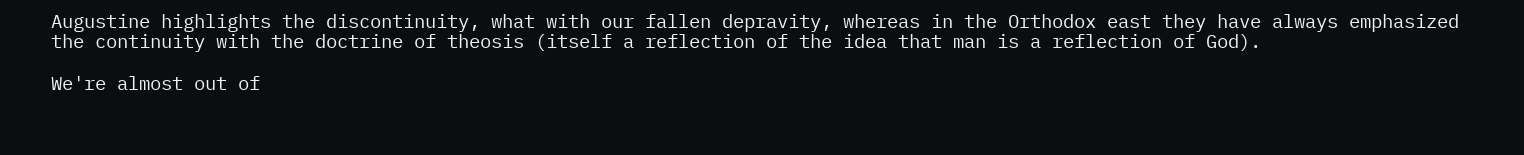Augustine highlights the discontinuity, what with our fallen depravity, whereas in the Orthodox east they have always emphasized the continuity with the doctrine of theosis (itself a reflection of the idea that man is a reflection of God).

We're almost out of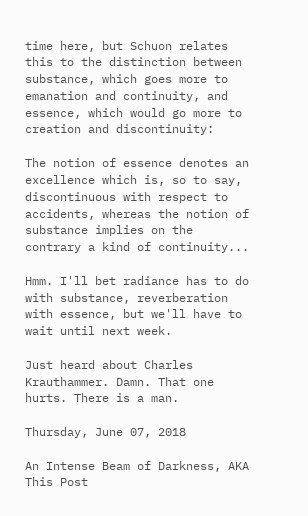time here, but Schuon relates this to the distinction between substance, which goes more to emanation and continuity, and essence, which would go more to creation and discontinuity:

The notion of essence denotes an excellence which is, so to say, discontinuous with respect to accidents, whereas the notion of substance implies on the contrary a kind of continuity...

Hmm. I'll bet radiance has to do with substance, reverberation with essence, but we'll have to wait until next week.

Just heard about Charles Krauthammer. Damn. That one hurts. There is a man.

Thursday, June 07, 2018

An Intense Beam of Darkness, AKA This Post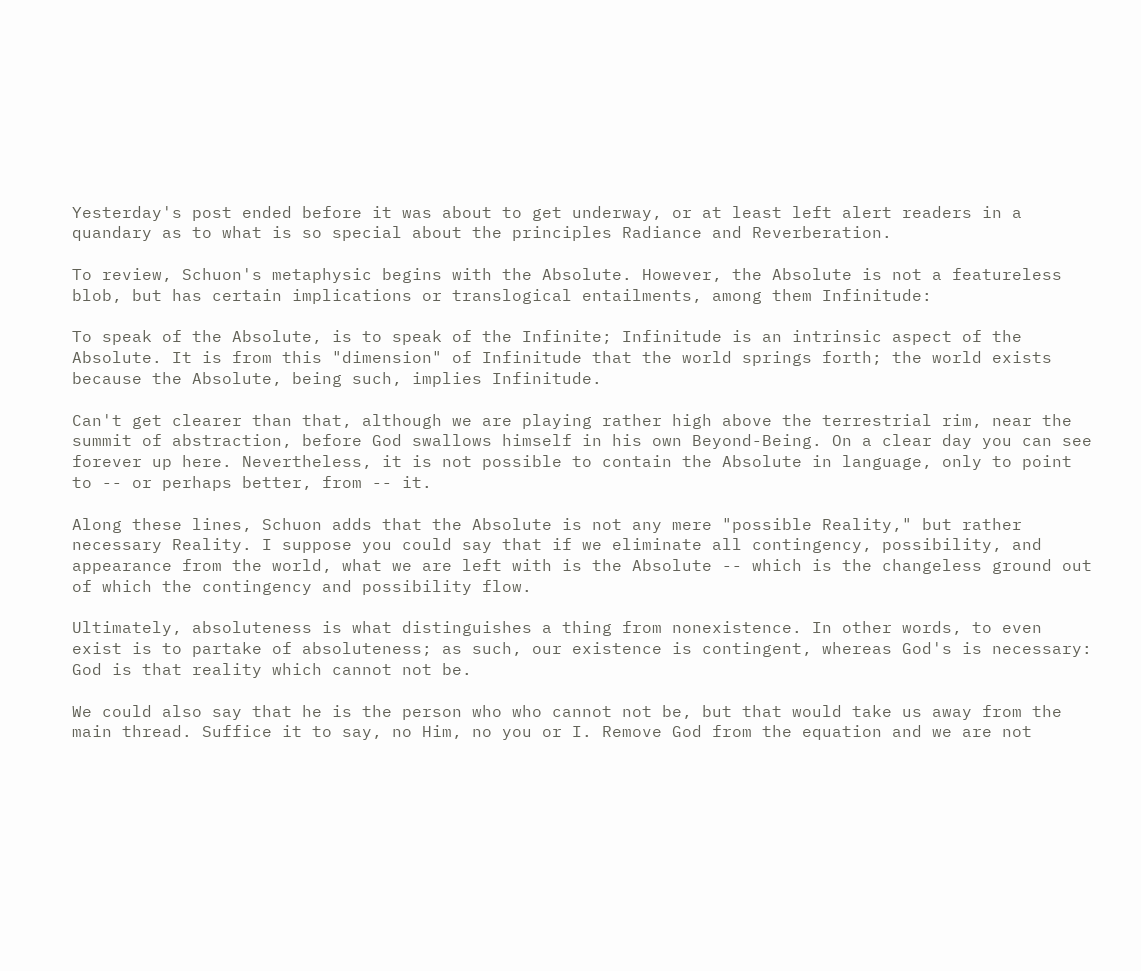Yesterday's post ended before it was about to get underway, or at least left alert readers in a quandary as to what is so special about the principles Radiance and Reverberation.

To review, Schuon's metaphysic begins with the Absolute. However, the Absolute is not a featureless blob, but has certain implications or translogical entailments, among them Infinitude:

To speak of the Absolute, is to speak of the Infinite; Infinitude is an intrinsic aspect of the Absolute. It is from this "dimension" of Infinitude that the world springs forth; the world exists because the Absolute, being such, implies Infinitude.

Can't get clearer than that, although we are playing rather high above the terrestrial rim, near the summit of abstraction, before God swallows himself in his own Beyond-Being. On a clear day you can see forever up here. Nevertheless, it is not possible to contain the Absolute in language, only to point to -- or perhaps better, from -- it.

Along these lines, Schuon adds that the Absolute is not any mere "possible Reality," but rather necessary Reality. I suppose you could say that if we eliminate all contingency, possibility, and appearance from the world, what we are left with is the Absolute -- which is the changeless ground out of which the contingency and possibility flow.

Ultimately, absoluteness is what distinguishes a thing from nonexistence. In other words, to even exist is to partake of absoluteness; as such, our existence is contingent, whereas God's is necessary: God is that reality which cannot not be.

We could also say that he is the person who who cannot not be, but that would take us away from the main thread. Suffice it to say, no Him, no you or I. Remove God from the equation and we are not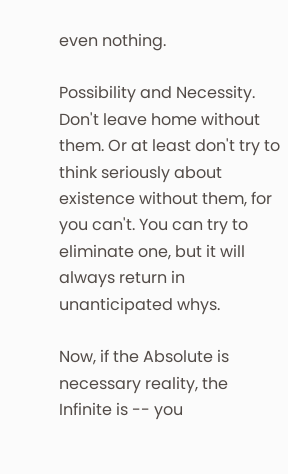even nothing.

Possibility and Necessity. Don't leave home without them. Or at least don't try to think seriously about existence without them, for you can't. You can try to eliminate one, but it will always return in unanticipated whys.

Now, if the Absolute is necessary reality, the Infinite is -- you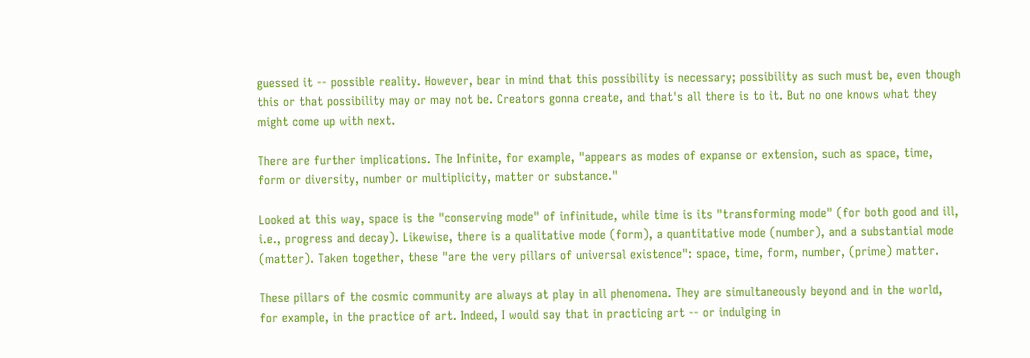guessed it -- possible reality. However, bear in mind that this possibility is necessary; possibility as such must be, even though this or that possibility may or may not be. Creators gonna create, and that's all there is to it. But no one knows what they might come up with next.

There are further implications. The Infinite, for example, "appears as modes of expanse or extension, such as space, time, form or diversity, number or multiplicity, matter or substance."

Looked at this way, space is the "conserving mode" of infinitude, while time is its "transforming mode" (for both good and ill, i.e., progress and decay). Likewise, there is a qualitative mode (form), a quantitative mode (number), and a substantial mode (matter). Taken together, these "are the very pillars of universal existence": space, time, form, number, (prime) matter.

These pillars of the cosmic community are always at play in all phenomena. They are simultaneously beyond and in the world, for example, in the practice of art. Indeed, I would say that in practicing art -- or indulging in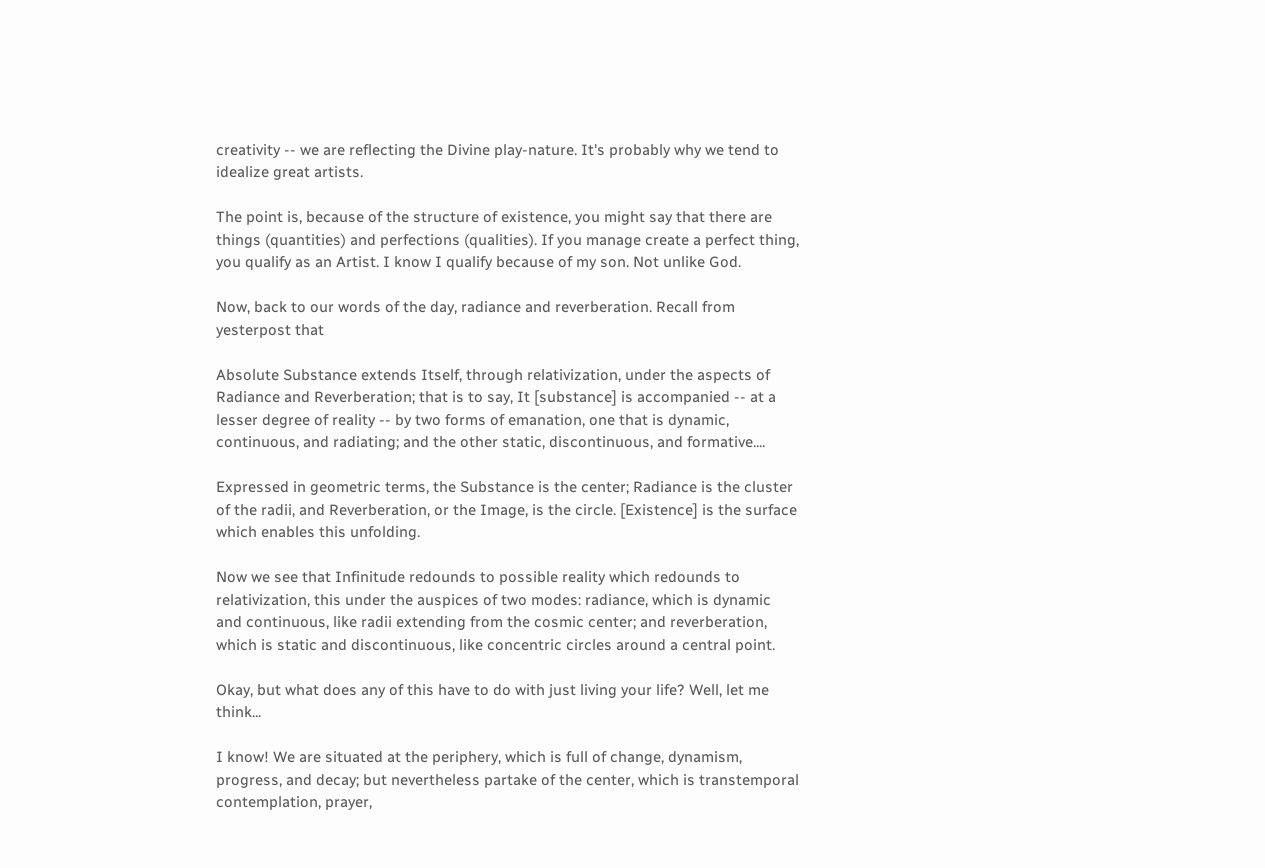creativity -- we are reflecting the Divine play-nature. It's probably why we tend to idealize great artists.

The point is, because of the structure of existence, you might say that there are things (quantities) and perfections (qualities). If you manage create a perfect thing, you qualify as an Artist. I know I qualify because of my son. Not unlike God.

Now, back to our words of the day, radiance and reverberation. Recall from yesterpost that

Absolute Substance extends Itself, through relativization, under the aspects of Radiance and Reverberation; that is to say, It [substance] is accompanied -- at a lesser degree of reality -- by two forms of emanation, one that is dynamic, continuous, and radiating; and the other static, discontinuous, and formative....

Expressed in geometric terms, the Substance is the center; Radiance is the cluster of the radii, and Reverberation, or the Image, is the circle. [Existence] is the surface which enables this unfolding.

Now we see that Infinitude redounds to possible reality which redounds to relativization, this under the auspices of two modes: radiance, which is dynamic and continuous, like radii extending from the cosmic center; and reverberation, which is static and discontinuous, like concentric circles around a central point.

Okay, but what does any of this have to do with just living your life? Well, let me think...

I know! We are situated at the periphery, which is full of change, dynamism, progress, and decay; but nevertheless partake of the center, which is transtemporal contemplation, prayer,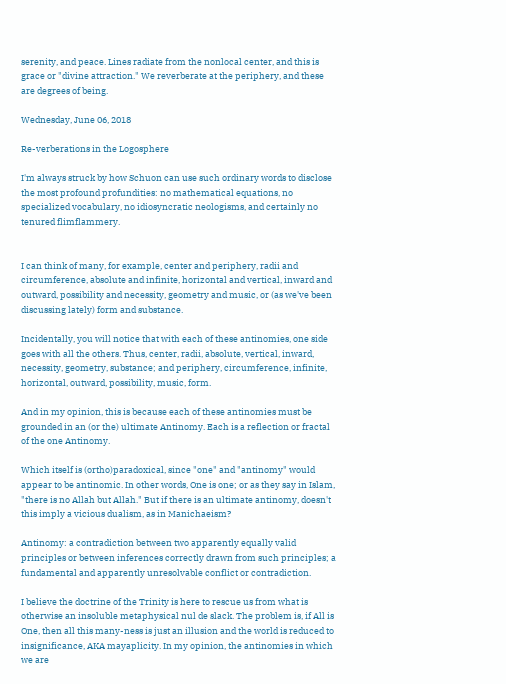serenity, and peace. Lines radiate from the nonlocal center, and this is grace or "divine attraction." We reverberate at the periphery, and these are degrees of being.

Wednesday, June 06, 2018

Re-verberations in the Logosphere

I'm always struck by how Schuon can use such ordinary words to disclose the most profound profundities: no mathematical equations, no specialized vocabulary, no idiosyncratic neologisms, and certainly no tenured flimflammery.


I can think of many, for example, center and periphery, radii and circumference, absolute and infinite, horizontal and vertical, inward and outward, possibility and necessity, geometry and music, or (as we've been discussing lately) form and substance.

Incidentally, you will notice that with each of these antinomies, one side goes with all the others. Thus, center, radii, absolute, vertical, inward, necessity, geometry, substance; and periphery, circumference, infinite, horizontal, outward, possibility, music, form.

And in my opinion, this is because each of these antinomies must be grounded in an (or the) ultimate Antinomy. Each is a reflection or fractal of the one Antinomy.

Which itself is (ortho)paradoxical, since "one" and "antinomy" would appear to be antinomic. In other words, One is one; or as they say in Islam, "there is no Allah but Allah." But if there is an ultimate antinomy, doesn't this imply a vicious dualism, as in Manichaeism?

Antinomy: a contradiction between two apparently equally valid principles or between inferences correctly drawn from such principles; a fundamental and apparently unresolvable conflict or contradiction.

I believe the doctrine of the Trinity is here to rescue us from what is otherwise an insoluble metaphysical nul de slack. The problem is, if All is One, then all this many-ness is just an illusion and the world is reduced to insignificance, AKA mayaplicity. In my opinion, the antinomies in which we are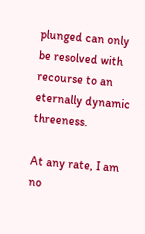plunged can only be resolved with recourse to an eternally dynamic threeness.

At any rate, I am no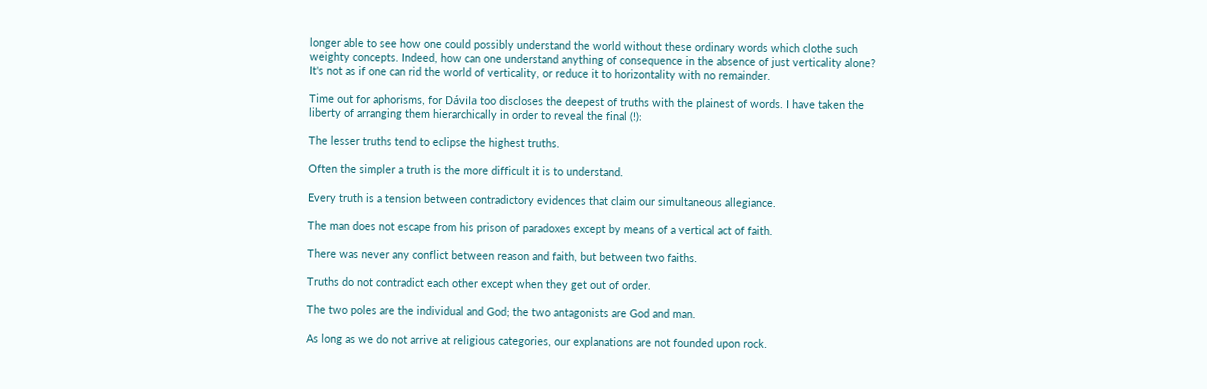longer able to see how one could possibly understand the world without these ordinary words which clothe such weighty concepts. Indeed, how can one understand anything of consequence in the absence of just verticality alone? It's not as if one can rid the world of verticality, or reduce it to horizontality with no remainder.

Time out for aphorisms, for Dávila too discloses the deepest of truths with the plainest of words. I have taken the liberty of arranging them hierarchically in order to reveal the final (!):

The lesser truths tend to eclipse the highest truths.

Often the simpler a truth is the more difficult it is to understand.

Every truth is a tension between contradictory evidences that claim our simultaneous allegiance.

The man does not escape from his prison of paradoxes except by means of a vertical act of faith.

There was never any conflict between reason and faith, but between two faiths.

Truths do not contradict each other except when they get out of order.

The two poles are the individual and God; the two antagonists are God and man.

As long as we do not arrive at religious categories, our explanations are not founded upon rock.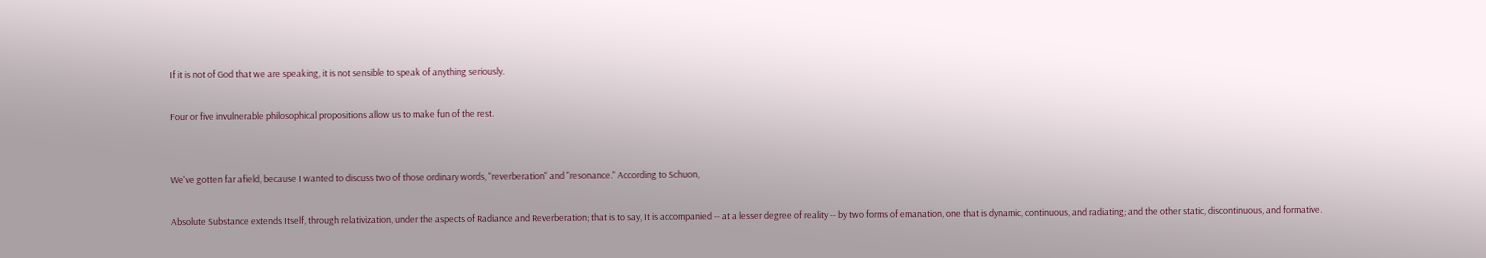If it is not of God that we are speaking, it is not sensible to speak of anything seriously.

Four or five invulnerable philosophical propositions allow us to make fun of the rest.


We've gotten far afield, because I wanted to discuss two of those ordinary words, "reverberation" and "resonance." According to Schuon,

Absolute Substance extends Itself, through relativization, under the aspects of Radiance and Reverberation; that is to say, It is accompanied -- at a lesser degree of reality -- by two forms of emanation, one that is dynamic, continuous, and radiating; and the other static, discontinuous, and formative.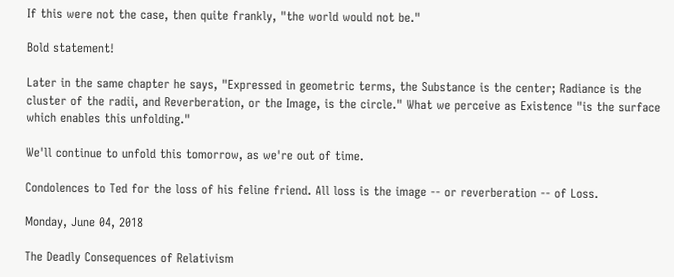If this were not the case, then quite frankly, "the world would not be."

Bold statement!

Later in the same chapter he says, "Expressed in geometric terms, the Substance is the center; Radiance is the cluster of the radii, and Reverberation, or the Image, is the circle." What we perceive as Existence "is the surface which enables this unfolding."

We'll continue to unfold this tomorrow, as we're out of time.

Condolences to Ted for the loss of his feline friend. All loss is the image -- or reverberation -- of Loss.

Monday, June 04, 2018

The Deadly Consequences of Relativism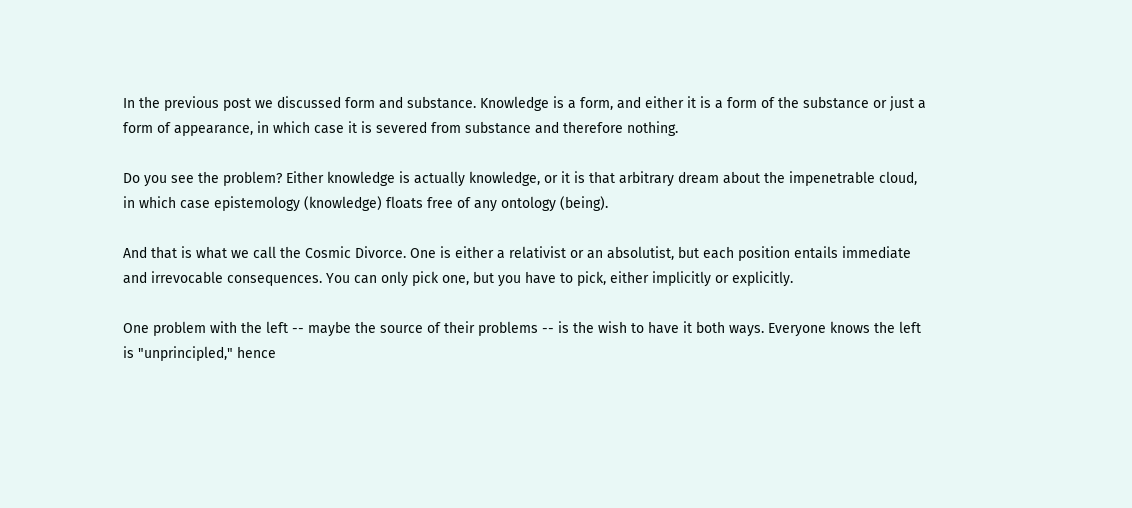In the previous post we discussed form and substance. Knowledge is a form, and either it is a form of the substance or just a form of appearance, in which case it is severed from substance and therefore nothing.

Do you see the problem? Either knowledge is actually knowledge, or it is that arbitrary dream about the impenetrable cloud, in which case epistemology (knowledge) floats free of any ontology (being).

And that is what we call the Cosmic Divorce. One is either a relativist or an absolutist, but each position entails immediate and irrevocable consequences. You can only pick one, but you have to pick, either implicitly or explicitly.

One problem with the left -- maybe the source of their problems -- is the wish to have it both ways. Everyone knows the left is "unprincipled," hence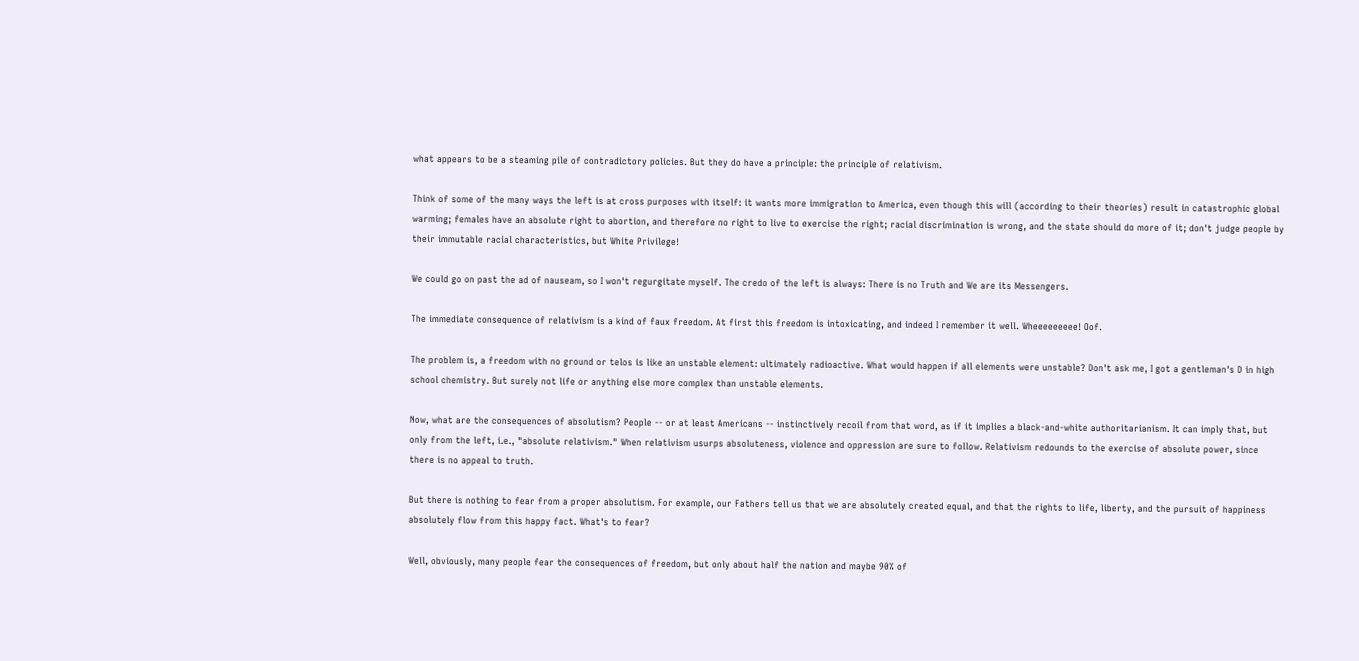what appears to be a steaming pile of contradictory policies. But they do have a principle: the principle of relativism.

Think of some of the many ways the left is at cross purposes with itself: it wants more immigration to America, even though this will (according to their theories) result in catastrophic global warming; females have an absolute right to abortion, and therefore no right to live to exercise the right; racial discrimination is wrong, and the state should do more of it; don't judge people by their immutable racial characteristics, but White Privilege!

We could go on past the ad of nauseam, so I won't regurgitate myself. The credo of the left is always: There is no Truth and We are its Messengers.

The immediate consequence of relativism is a kind of faux freedom. At first this freedom is intoxicating, and indeed I remember it well. Wheeeeeeeee! Oof.

The problem is, a freedom with no ground or telos is like an unstable element: ultimately radioactive. What would happen if all elements were unstable? Don't ask me, I got a gentleman's D in high school chemistry. But surely not life or anything else more complex than unstable elements.

Now, what are the consequences of absolutism? People -- or at least Americans -- instinctively recoil from that word, as if it implies a black-and-white authoritarianism. It can imply that, but only from the left, i.e., "absolute relativism." When relativism usurps absoluteness, violence and oppression are sure to follow. Relativism redounds to the exercise of absolute power, since there is no appeal to truth.

But there is nothing to fear from a proper absolutism. For example, our Fathers tell us that we are absolutely created equal, and that the rights to life, liberty, and the pursuit of happiness absolutely flow from this happy fact. What's to fear?

Well, obviously, many people fear the consequences of freedom, but only about half the nation and maybe 90% of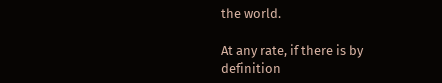the world.

At any rate, if there is by definition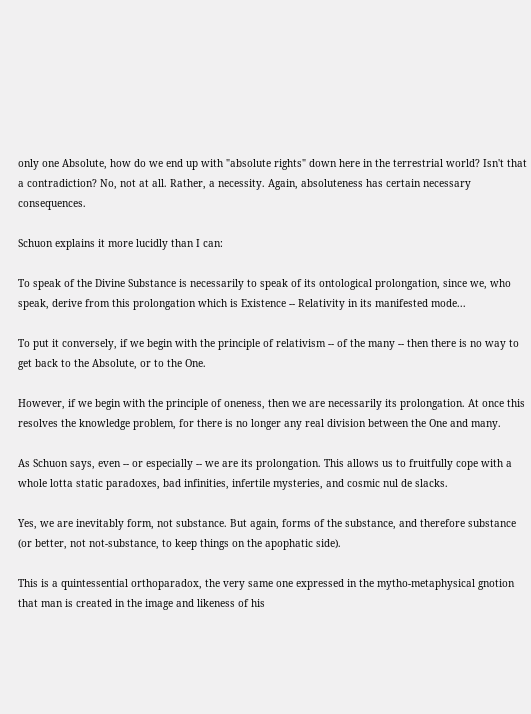only one Absolute, how do we end up with "absolute rights" down here in the terrestrial world? Isn't that a contradiction? No, not at all. Rather, a necessity. Again, absoluteness has certain necessary consequences.

Schuon explains it more lucidly than I can:

To speak of the Divine Substance is necessarily to speak of its ontological prolongation, since we, who speak, derive from this prolongation which is Existence -- Relativity in its manifested mode...

To put it conversely, if we begin with the principle of relativism -- of the many -- then there is no way to get back to the Absolute, or to the One.

However, if we begin with the principle of oneness, then we are necessarily its prolongation. At once this resolves the knowledge problem, for there is no longer any real division between the One and many.

As Schuon says, even -- or especially -- we are its prolongation. This allows us to fruitfully cope with a whole lotta static paradoxes, bad infinities, infertile mysteries, and cosmic nul de slacks.

Yes, we are inevitably form, not substance. But again, forms of the substance, and therefore substance (or better, not not-substance, to keep things on the apophatic side).

This is a quintessential orthoparadox, the very same one expressed in the mytho-metaphysical gnotion that man is created in the image and likeness of his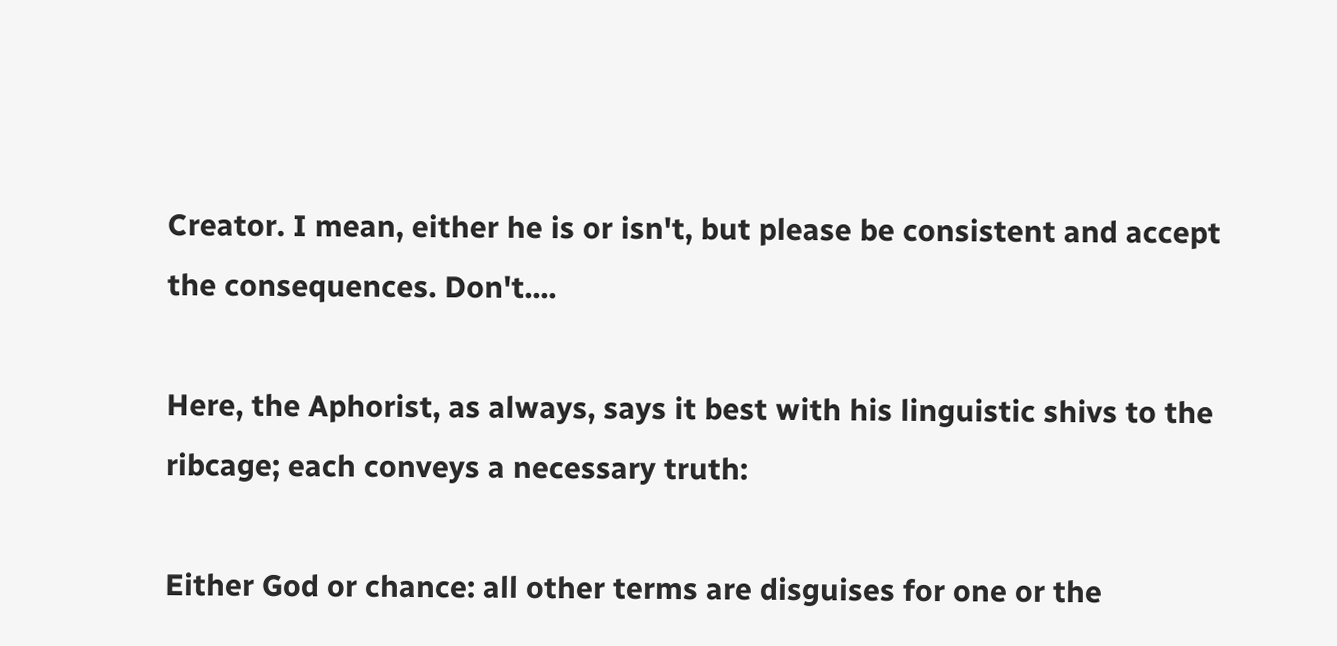Creator. I mean, either he is or isn't, but please be consistent and accept the consequences. Don't....

Here, the Aphorist, as always, says it best with his linguistic shivs to the ribcage; each conveys a necessary truth:

Either God or chance: all other terms are disguises for one or the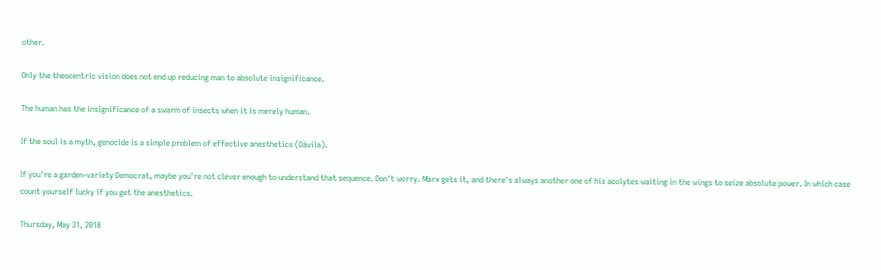other.

Only the theocentric vision does not end up reducing man to absolute insignificance.

The human has the insignificance of a swarm of insects when it is merely human.

If the soul is a myth, genocide is a simple problem of effective anesthetics (Dávila).

If you're a garden-variety Democrat, maybe you're not clever enough to understand that sequence. Don't worry. Marx gets it, and there's always another one of his acolytes waiting in the wings to seize absolute power. In which case count yourself lucky if you get the anesthetics.

Thursday, May 31, 2018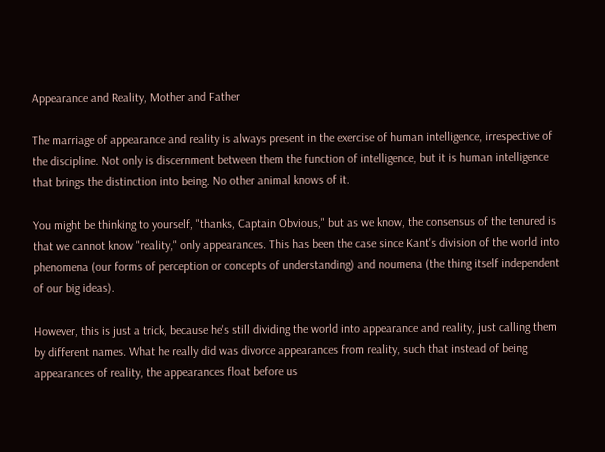Appearance and Reality, Mother and Father

The marriage of appearance and reality is always present in the exercise of human intelligence, irrespective of the discipline. Not only is discernment between them the function of intelligence, but it is human intelligence that brings the distinction into being. No other animal knows of it.

You might be thinking to yourself, "thanks, Captain Obvious," but as we know, the consensus of the tenured is that we cannot know "reality," only appearances. This has been the case since Kant's division of the world into phenomena (our forms of perception or concepts of understanding) and noumena (the thing itself independent of our big ideas).

However, this is just a trick, because he's still dividing the world into appearance and reality, just calling them by different names. What he really did was divorce appearances from reality, such that instead of being appearances of reality, the appearances float before us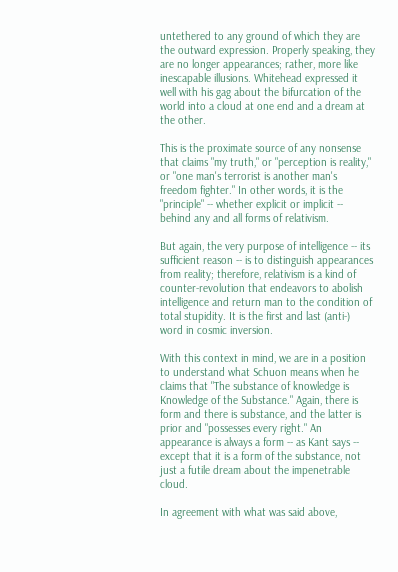untethered to any ground of which they are the outward expression. Properly speaking, they are no longer appearances; rather, more like inescapable illusions. Whitehead expressed it well with his gag about the bifurcation of the world into a cloud at one end and a dream at the other.

This is the proximate source of any nonsense that claims "my truth," or "perception is reality," or "one man's terrorist is another man's freedom fighter." In other words, it is the "principle" -- whether explicit or implicit -- behind any and all forms of relativism.

But again, the very purpose of intelligence -- its sufficient reason -- is to distinguish appearances from reality; therefore, relativism is a kind of counter-revolution that endeavors to abolish intelligence and return man to the condition of total stupidity. It is the first and last (anti-) word in cosmic inversion.

With this context in mind, we are in a position to understand what Schuon means when he claims that "The substance of knowledge is Knowledge of the Substance." Again, there is form and there is substance, and the latter is prior and "possesses every right." An appearance is always a form -- as Kant says -- except that it is a form of the substance, not just a futile dream about the impenetrable cloud.

In agreement with what was said above,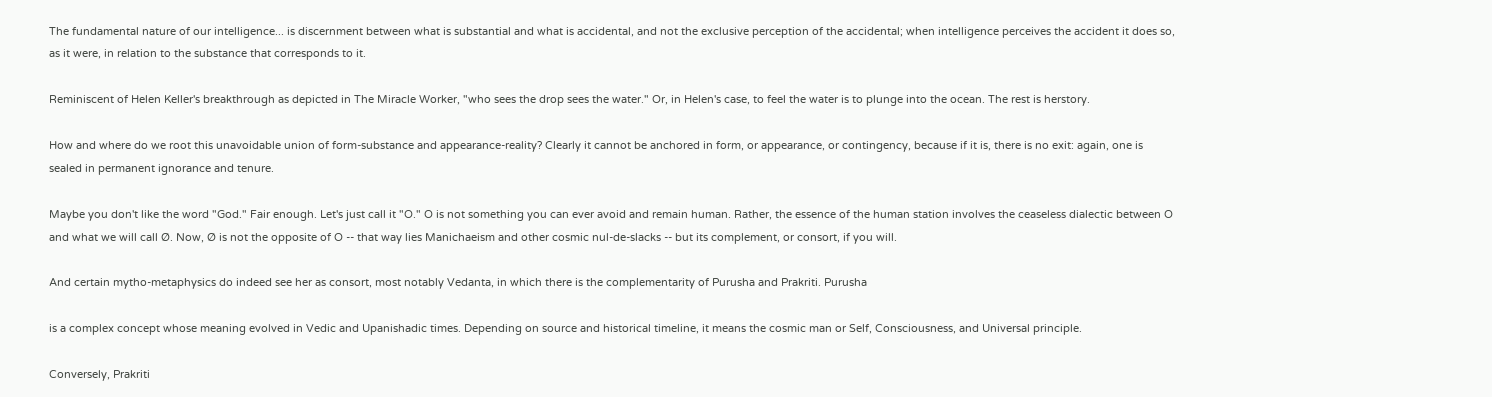The fundamental nature of our intelligence... is discernment between what is substantial and what is accidental, and not the exclusive perception of the accidental; when intelligence perceives the accident it does so, as it were, in relation to the substance that corresponds to it.

Reminiscent of Helen Keller's breakthrough as depicted in The Miracle Worker, "who sees the drop sees the water." Or, in Helen's case, to feel the water is to plunge into the ocean. The rest is herstory.

How and where do we root this unavoidable union of form-substance and appearance-reality? Clearly it cannot be anchored in form, or appearance, or contingency, because if it is, there is no exit: again, one is sealed in permanent ignorance and tenure.

Maybe you don't like the word "God." Fair enough. Let's just call it "O." O is not something you can ever avoid and remain human. Rather, the essence of the human station involves the ceaseless dialectic between O and what we will call Ø. Now, Ø is not the opposite of O -- that way lies Manichaeism and other cosmic nul-de-slacks -- but its complement, or consort, if you will.

And certain mytho-metaphysics do indeed see her as consort, most notably Vedanta, in which there is the complementarity of Purusha and Prakriti. Purusha

is a complex concept whose meaning evolved in Vedic and Upanishadic times. Depending on source and historical timeline, it means the cosmic man or Self, Consciousness, and Universal principle.

Conversely, Prakriti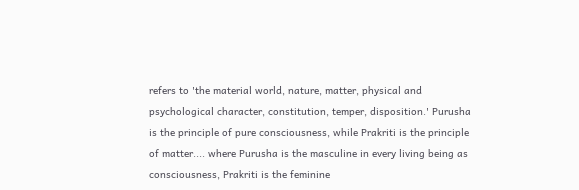refers to 'the material world, nature, matter, physical and psychological character, constitution, temper, disposition.' Purusha is the principle of pure consciousness, while Prakriti is the principle of matter.... where Purusha is the masculine in every living being as consciousness, Prakriti is the feminine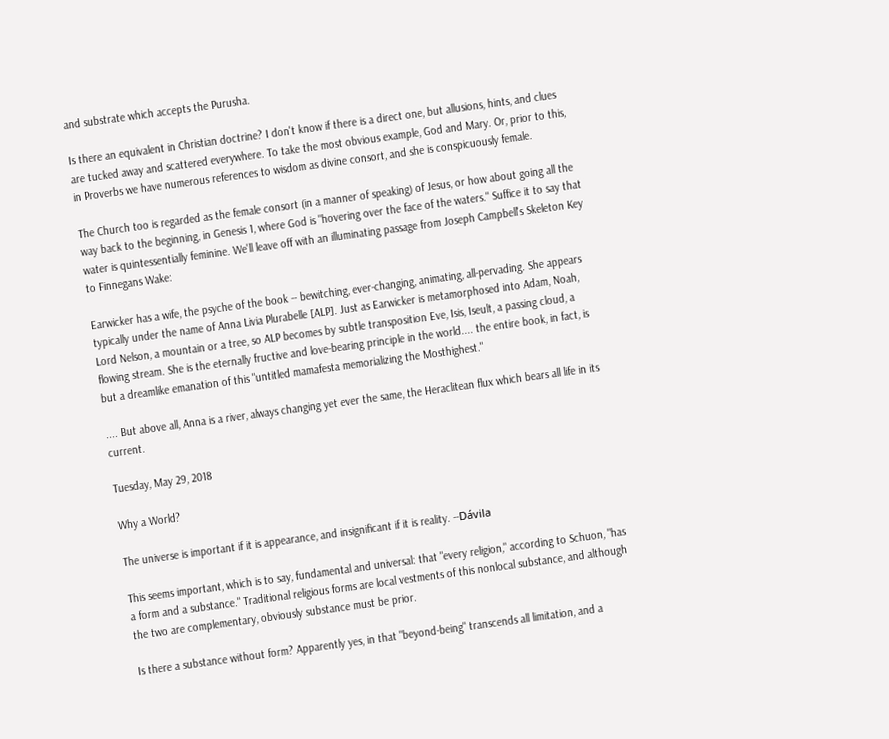and substrate which accepts the Purusha.

Is there an equivalent in Christian doctrine? I don't know if there is a direct one, but allusions, hints, and clues are tucked away and scattered everywhere. To take the most obvious example, God and Mary. Or, prior to this, in Proverbs we have numerous references to wisdom as divine consort, and she is conspicuously female.

The Church too is regarded as the female consort (in a manner of speaking) of Jesus, or how about going all the way back to the beginning, in Genesis 1, where God is "hovering over the face of the waters." Suffice it to say that water is quintessentially feminine. We'll leave off with an illuminating passage from Joseph Campbell's Skeleton Key to Finnegans Wake:

Earwicker has a wife, the psyche of the book -- bewitching, ever-changing, animating, all-pervading. She appears typically under the name of Anna Livia Plurabelle [ALP]. Just as Earwicker is metamorphosed into Adam, Noah, Lord Nelson, a mountain or a tree, so ALP becomes by subtle transposition Eve, Isis, Iseult, a passing cloud, a flowing stream. She is the eternally fructive and love-bearing principle in the world.... the entire book, in fact, is but a dreamlike emanation of this "untitled mamafesta memorializing the Mosthighest."

.... But above all, Anna is a river, always changing yet ever the same, the Heraclitean flux which bears all life in its current.

Tuesday, May 29, 2018

Why a World?

The universe is important if it is appearance, and insignificant if it is reality. --Dávila

This seems important, which is to say, fundamental and universal: that "every religion," according to Schuon, "has a form and a substance." Traditional religious forms are local vestments of this nonlocal substance, and although the two are complementary, obviously substance must be prior.

Is there a substance without form? Apparently yes, in that "beyond-being" transcends all limitation, and a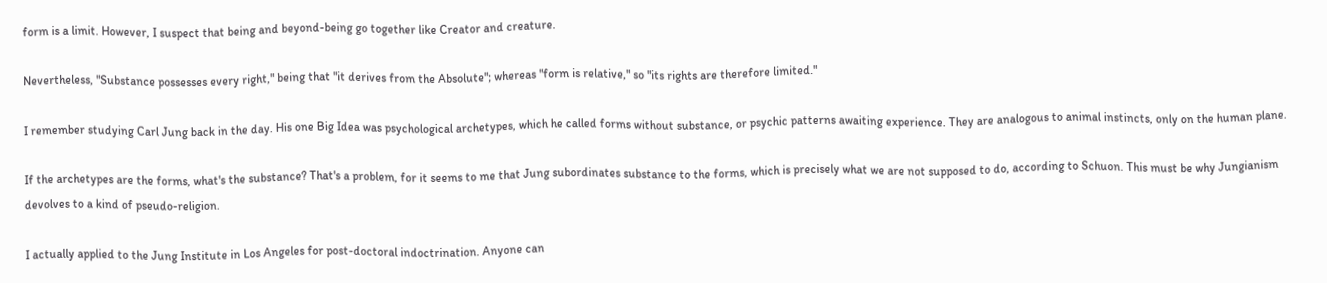form is a limit. However, I suspect that being and beyond-being go together like Creator and creature.

Nevertheless, "Substance possesses every right," being that "it derives from the Absolute"; whereas "form is relative," so "its rights are therefore limited."

I remember studying Carl Jung back in the day. His one Big Idea was psychological archetypes, which he called forms without substance, or psychic patterns awaiting experience. They are analogous to animal instincts, only on the human plane.

If the archetypes are the forms, what's the substance? That's a problem, for it seems to me that Jung subordinates substance to the forms, which is precisely what we are not supposed to do, according to Schuon. This must be why Jungianism devolves to a kind of pseudo-religion.

I actually applied to the Jung Institute in Los Angeles for post-doctoral indoctrination. Anyone can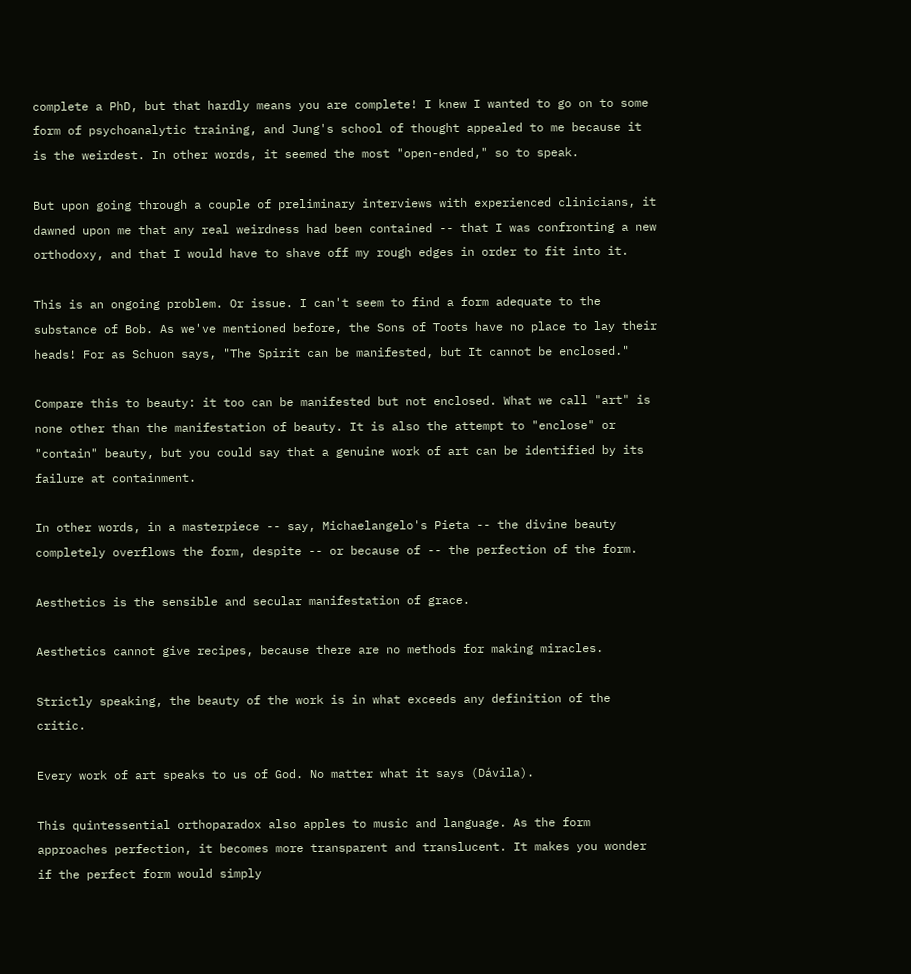complete a PhD, but that hardly means you are complete! I knew I wanted to go on to some form of psychoanalytic training, and Jung's school of thought appealed to me because it is the weirdest. In other words, it seemed the most "open-ended," so to speak.

But upon going through a couple of preliminary interviews with experienced clinicians, it dawned upon me that any real weirdness had been contained -- that I was confronting a new orthodoxy, and that I would have to shave off my rough edges in order to fit into it.

This is an ongoing problem. Or issue. I can't seem to find a form adequate to the substance of Bob. As we've mentioned before, the Sons of Toots have no place to lay their heads! For as Schuon says, "The Spirit can be manifested, but It cannot be enclosed."

Compare this to beauty: it too can be manifested but not enclosed. What we call "art" is none other than the manifestation of beauty. It is also the attempt to "enclose" or "contain" beauty, but you could say that a genuine work of art can be identified by its failure at containment.

In other words, in a masterpiece -- say, Michaelangelo's Pieta -- the divine beauty completely overflows the form, despite -- or because of -- the perfection of the form.

Aesthetics is the sensible and secular manifestation of grace.

Aesthetics cannot give recipes, because there are no methods for making miracles.

Strictly speaking, the beauty of the work is in what exceeds any definition of the critic.

Every work of art speaks to us of God. No matter what it says (Dávila).

This quintessential orthoparadox also apples to music and language. As the form approaches perfection, it becomes more transparent and translucent. It makes you wonder if the perfect form would simply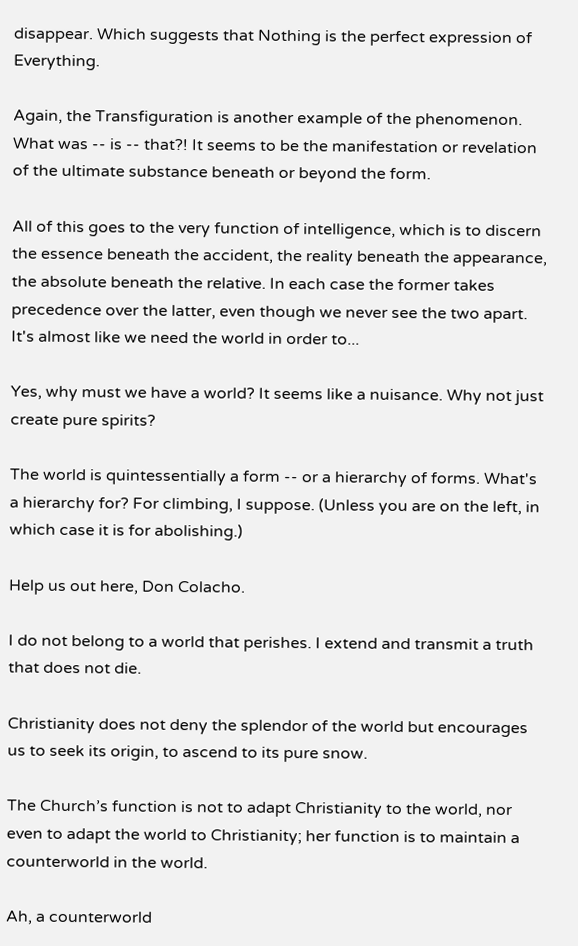disappear. Which suggests that Nothing is the perfect expression of Everything.

Again, the Transfiguration is another example of the phenomenon. What was -- is -- that?! It seems to be the manifestation or revelation of the ultimate substance beneath or beyond the form.

All of this goes to the very function of intelligence, which is to discern the essence beneath the accident, the reality beneath the appearance, the absolute beneath the relative. In each case the former takes precedence over the latter, even though we never see the two apart. It's almost like we need the world in order to...

Yes, why must we have a world? It seems like a nuisance. Why not just create pure spirits?

The world is quintessentially a form -- or a hierarchy of forms. What's a hierarchy for? For climbing, I suppose. (Unless you are on the left, in which case it is for abolishing.)

Help us out here, Don Colacho.

I do not belong to a world that perishes. I extend and transmit a truth that does not die.

Christianity does not deny the splendor of the world but encourages us to seek its origin, to ascend to its pure snow.

The Church’s function is not to adapt Christianity to the world, nor even to adapt the world to Christianity; her function is to maintain a counterworld in the world.

Ah, a counterworld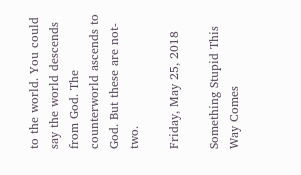to the world. You could say the world descends from God. The counterworld ascends to God. But these are not-two.

Friday, May 25, 2018

Something Stupid This Way Comes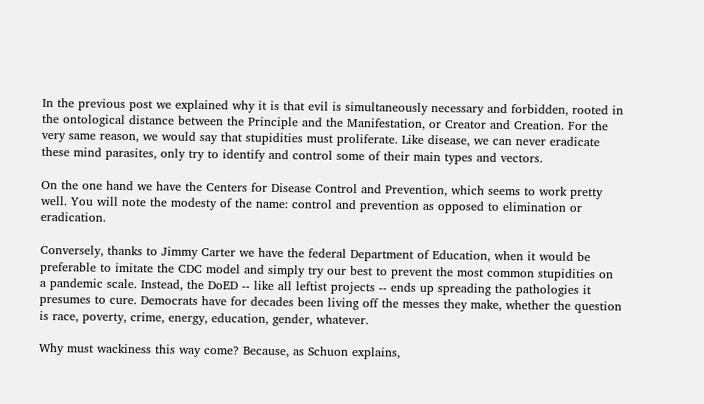In the previous post we explained why it is that evil is simultaneously necessary and forbidden, rooted in the ontological distance between the Principle and the Manifestation, or Creator and Creation. For the very same reason, we would say that stupidities must proliferate. Like disease, we can never eradicate these mind parasites, only try to identify and control some of their main types and vectors.

On the one hand we have the Centers for Disease Control and Prevention, which seems to work pretty well. You will note the modesty of the name: control and prevention as opposed to elimination or eradication.

Conversely, thanks to Jimmy Carter we have the federal Department of Education, when it would be preferable to imitate the CDC model and simply try our best to prevent the most common stupidities on a pandemic scale. Instead, the DoED -- like all leftist projects -- ends up spreading the pathologies it presumes to cure. Democrats have for decades been living off the messes they make, whether the question is race, poverty, crime, energy, education, gender, whatever.

Why must wackiness this way come? Because, as Schuon explains,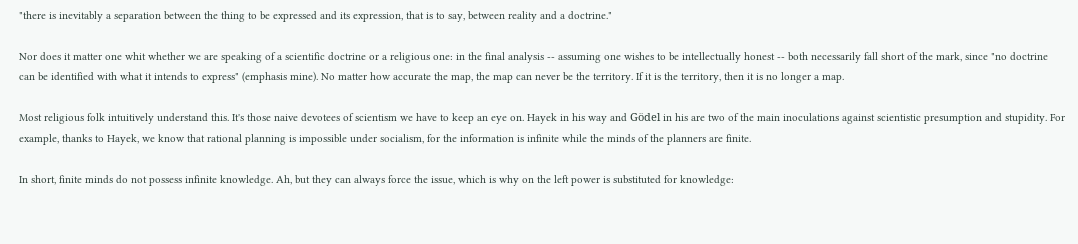"there is inevitably a separation between the thing to be expressed and its expression, that is to say, between reality and a doctrine."

Nor does it matter one whit whether we are speaking of a scientific doctrine or a religious one: in the final analysis -- assuming one wishes to be intellectually honest -- both necessarily fall short of the mark, since "no doctrine can be identified with what it intends to express" (emphasis mine). No matter how accurate the map, the map can never be the territory. If it is the territory, then it is no longer a map.

Most religious folk intuitively understand this. It's those naive devotees of scientism we have to keep an eye on. Hayek in his way and Gödel in his are two of the main inoculations against scientistic presumption and stupidity. For example, thanks to Hayek, we know that rational planning is impossible under socialism, for the information is infinite while the minds of the planners are finite.

In short, finite minds do not possess infinite knowledge. Ah, but they can always force the issue, which is why on the left power is substituted for knowledge: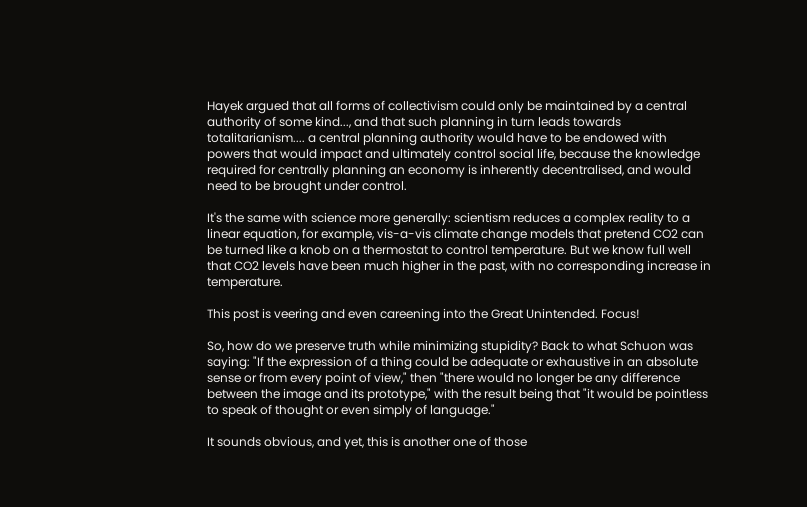Hayek argued that all forms of collectivism could only be maintained by a central authority of some kind..., and that such planning in turn leads towards totalitarianism.... a central planning authority would have to be endowed with powers that would impact and ultimately control social life, because the knowledge required for centrally planning an economy is inherently decentralised, and would need to be brought under control.

It's the same with science more generally: scientism reduces a complex reality to a linear equation, for example, vis-a-vis climate change models that pretend CO2 can be turned like a knob on a thermostat to control temperature. But we know full well that CO2 levels have been much higher in the past, with no corresponding increase in temperature.

This post is veering and even careening into the Great Unintended. Focus!

So, how do we preserve truth while minimizing stupidity? Back to what Schuon was saying: "If the expression of a thing could be adequate or exhaustive in an absolute sense or from every point of view," then "there would no longer be any difference between the image and its prototype," with the result being that "it would be pointless to speak of thought or even simply of language."

It sounds obvious, and yet, this is another one of those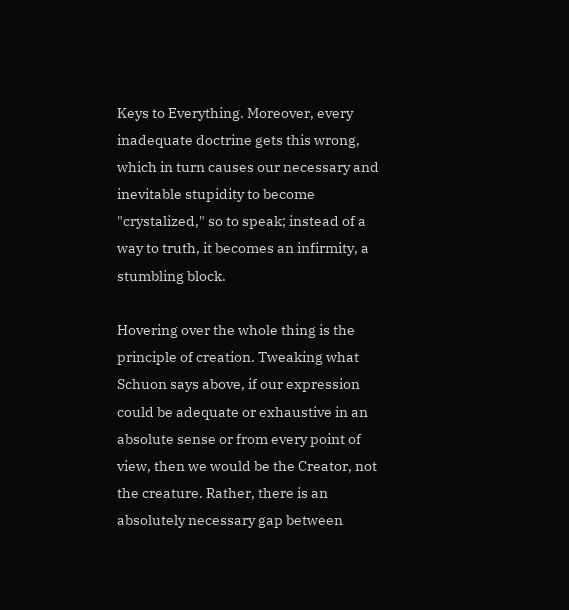Keys to Everything. Moreover, every inadequate doctrine gets this wrong, which in turn causes our necessary and inevitable stupidity to become "crystalized," so to speak; instead of a way to truth, it becomes an infirmity, a stumbling block.

Hovering over the whole thing is the principle of creation. Tweaking what Schuon says above, if our expression could be adequate or exhaustive in an absolute sense or from every point of view, then we would be the Creator, not the creature. Rather, there is an absolutely necessary gap between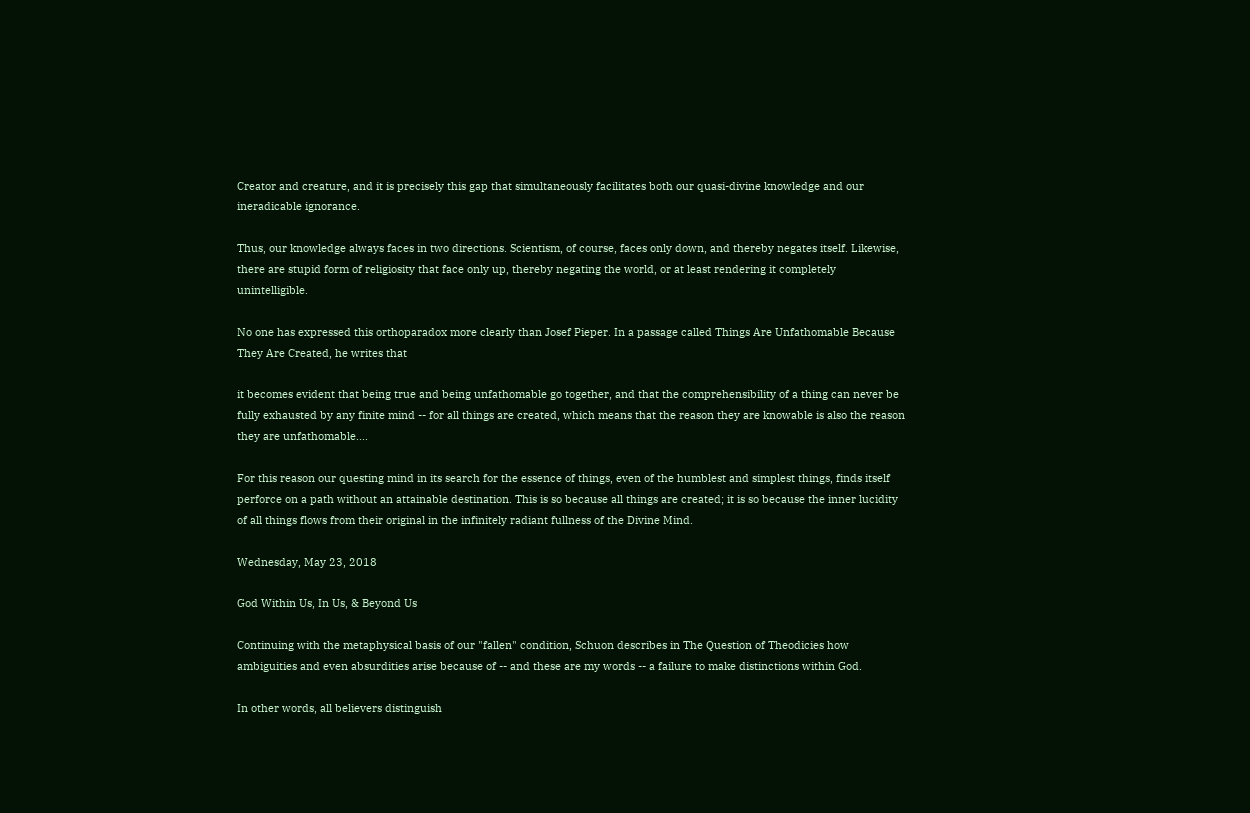Creator and creature, and it is precisely this gap that simultaneously facilitates both our quasi-divine knowledge and our ineradicable ignorance.

Thus, our knowledge always faces in two directions. Scientism, of course, faces only down, and thereby negates itself. Likewise, there are stupid form of religiosity that face only up, thereby negating the world, or at least rendering it completely unintelligible.

No one has expressed this orthoparadox more clearly than Josef Pieper. In a passage called Things Are Unfathomable Because They Are Created, he writes that

it becomes evident that being true and being unfathomable go together, and that the comprehensibility of a thing can never be fully exhausted by any finite mind -- for all things are created, which means that the reason they are knowable is also the reason they are unfathomable....

For this reason our questing mind in its search for the essence of things, even of the humblest and simplest things, finds itself perforce on a path without an attainable destination. This is so because all things are created; it is so because the inner lucidity of all things flows from their original in the infinitely radiant fullness of the Divine Mind.

Wednesday, May 23, 2018

God Within Us, In Us, & Beyond Us

Continuing with the metaphysical basis of our "fallen" condition, Schuon describes in The Question of Theodicies how ambiguities and even absurdities arise because of -- and these are my words -- a failure to make distinctions within God.

In other words, all believers distinguish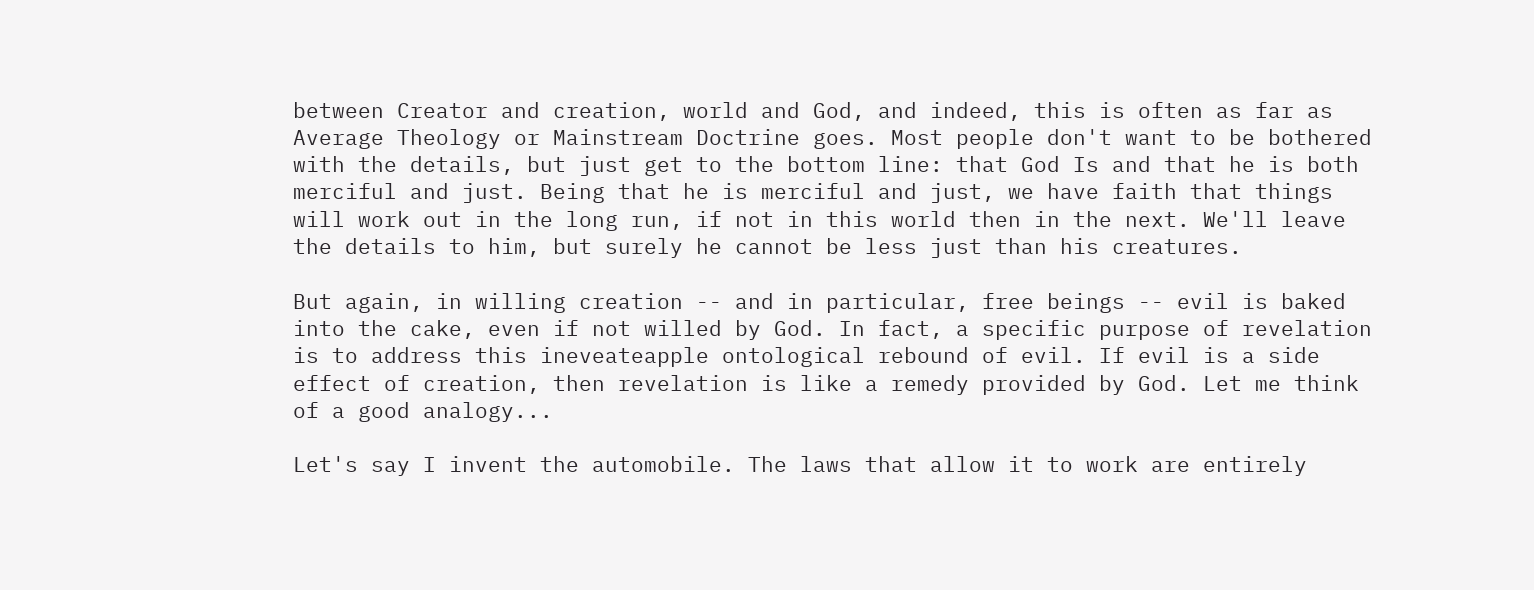between Creator and creation, world and God, and indeed, this is often as far as Average Theology or Mainstream Doctrine goes. Most people don't want to be bothered with the details, but just get to the bottom line: that God Is and that he is both merciful and just. Being that he is merciful and just, we have faith that things will work out in the long run, if not in this world then in the next. We'll leave the details to him, but surely he cannot be less just than his creatures.

But again, in willing creation -- and in particular, free beings -- evil is baked into the cake, even if not willed by God. In fact, a specific purpose of revelation is to address this ineveateapple ontological rebound of evil. If evil is a side effect of creation, then revelation is like a remedy provided by God. Let me think of a good analogy...

Let's say I invent the automobile. The laws that allow it to work are entirely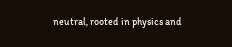neutral, rooted in physics and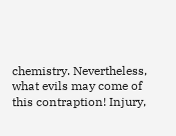chemistry. Nevertheless, what evils may come of this contraption! Injury,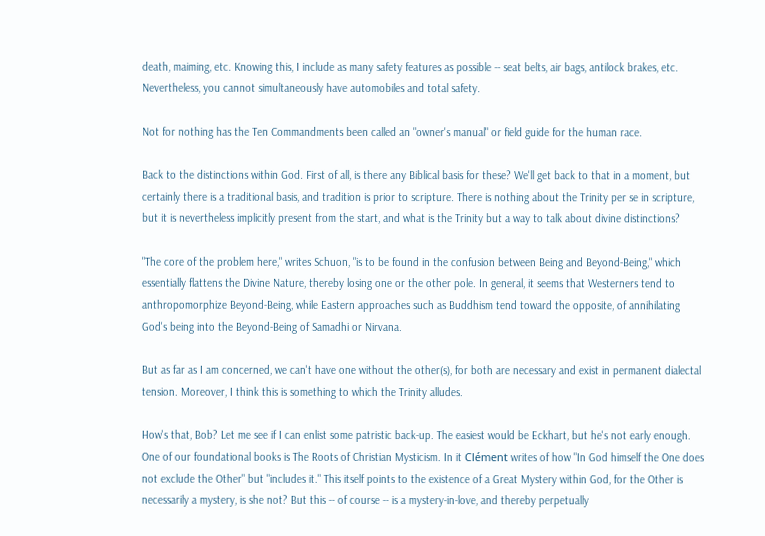death, maiming, etc. Knowing this, I include as many safety features as possible -- seat belts, air bags, antilock brakes, etc. Nevertheless, you cannot simultaneously have automobiles and total safety.

Not for nothing has the Ten Commandments been called an "owner's manual" or field guide for the human race.

Back to the distinctions within God. First of all, is there any Biblical basis for these? We'll get back to that in a moment, but certainly there is a traditional basis, and tradition is prior to scripture. There is nothing about the Trinity per se in scripture, but it is nevertheless implicitly present from the start, and what is the Trinity but a way to talk about divine distinctions?

"The core of the problem here," writes Schuon, "is to be found in the confusion between Being and Beyond-Being," which essentially flattens the Divine Nature, thereby losing one or the other pole. In general, it seems that Westerners tend to anthropomorphize Beyond-Being, while Eastern approaches such as Buddhism tend toward the opposite, of annihilating God's being into the Beyond-Being of Samadhi or Nirvana.

But as far as I am concerned, we can't have one without the other(s), for both are necessary and exist in permanent dialectal tension. Moreover, I think this is something to which the Trinity alludes.

How's that, Bob? Let me see if I can enlist some patristic back-up. The easiest would be Eckhart, but he's not early enough. One of our foundational books is The Roots of Christian Mysticism. In it Clément writes of how "In God himself the One does not exclude the Other" but "includes it." This itself points to the existence of a Great Mystery within God, for the Other is necessarily a mystery, is she not? But this -- of course -- is a mystery-in-love, and thereby perpetually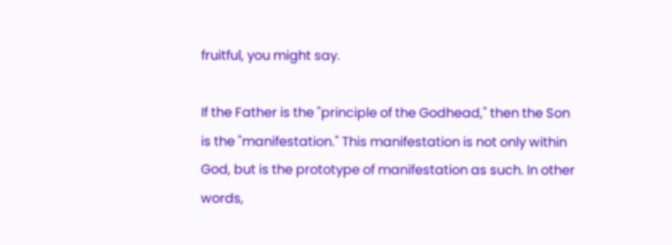fruitful, you might say.

If the Father is the "principle of the Godhead," then the Son is the "manifestation." This manifestation is not only within God, but is the prototype of manifestation as such. In other words,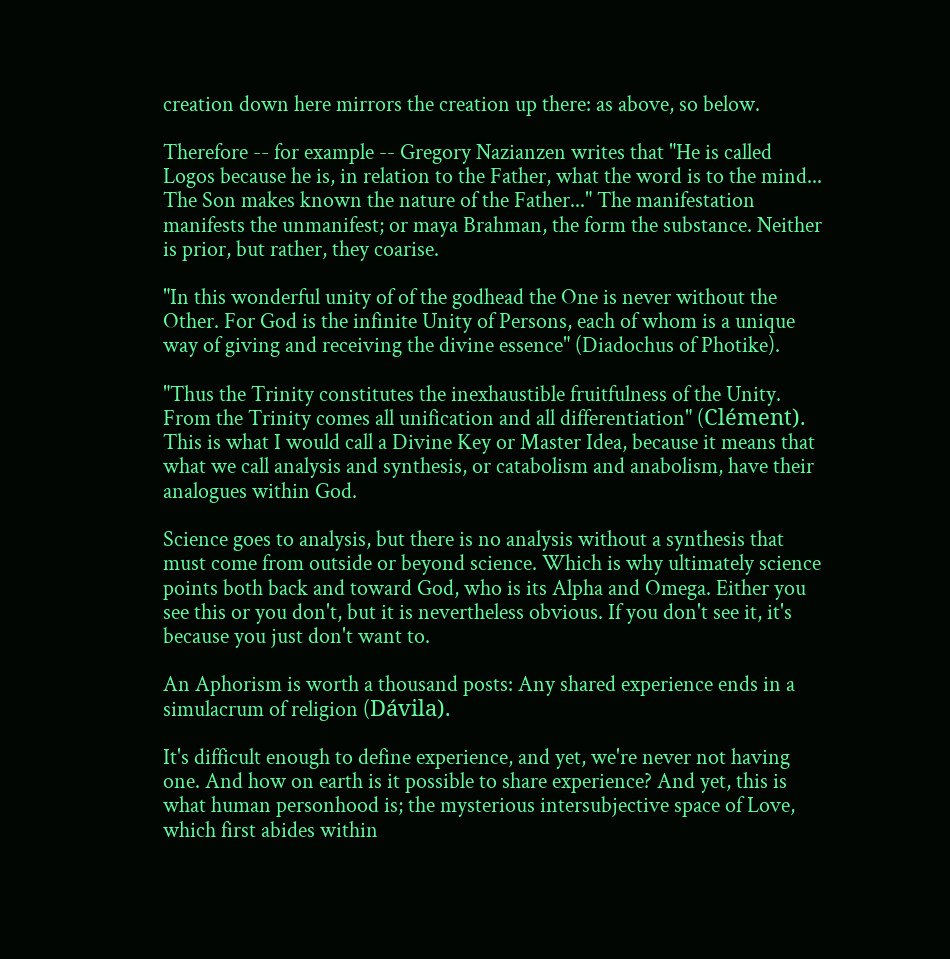creation down here mirrors the creation up there: as above, so below.

Therefore -- for example -- Gregory Nazianzen writes that "He is called Logos because he is, in relation to the Father, what the word is to the mind... The Son makes known the nature of the Father..." The manifestation manifests the unmanifest; or maya Brahman, the form the substance. Neither is prior, but rather, they coarise.

"In this wonderful unity of of the godhead the One is never without the Other. For God is the infinite Unity of Persons, each of whom is a unique way of giving and receiving the divine essence" (Diadochus of Photike).

"Thus the Trinity constitutes the inexhaustible fruitfulness of the Unity. From the Trinity comes all unification and all differentiation" (Clément). This is what I would call a Divine Key or Master Idea, because it means that what we call analysis and synthesis, or catabolism and anabolism, have their analogues within God.

Science goes to analysis, but there is no analysis without a synthesis that must come from outside or beyond science. Which is why ultimately science points both back and toward God, who is its Alpha and Omega. Either you see this or you don't, but it is nevertheless obvious. If you don't see it, it's because you just don't want to.

An Aphorism is worth a thousand posts: Any shared experience ends in a simulacrum of religion (Dávila).

It's difficult enough to define experience, and yet, we're never not having one. And how on earth is it possible to share experience? And yet, this is what human personhood is; the mysterious intersubjective space of Love, which first abides within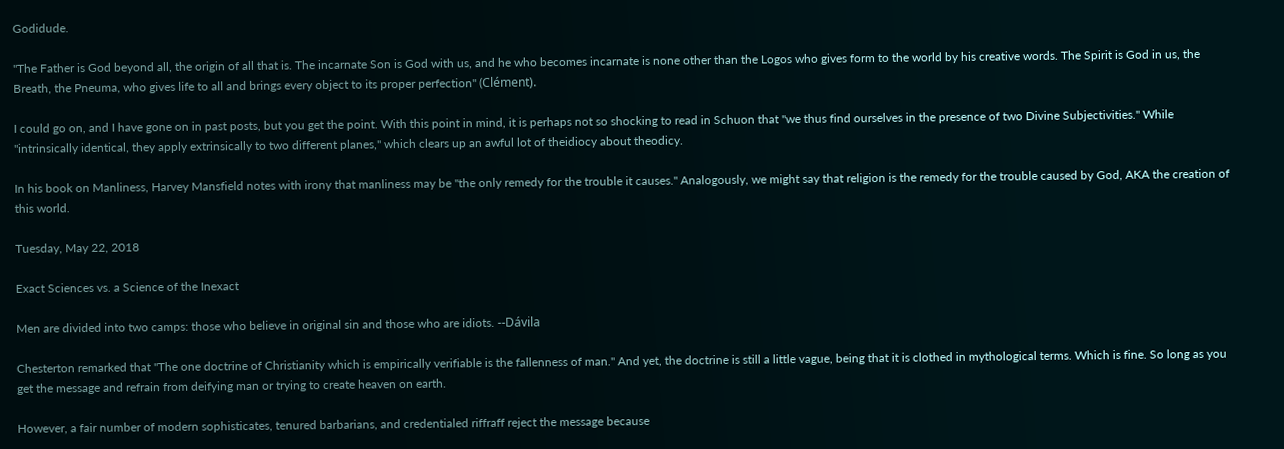Godidude.

"The Father is God beyond all, the origin of all that is. The incarnate Son is God with us, and he who becomes incarnate is none other than the Logos who gives form to the world by his creative words. The Spirit is God in us, the Breath, the Pneuma, who gives life to all and brings every object to its proper perfection" (Clément).

I could go on, and I have gone on in past posts, but you get the point. With this point in mind, it is perhaps not so shocking to read in Schuon that "we thus find ourselves in the presence of two Divine Subjectivities." While "intrinsically identical, they apply extrinsically to two different planes," which clears up an awful lot of theidiocy about theodicy.

In his book on Manliness, Harvey Mansfield notes with irony that manliness may be "the only remedy for the trouble it causes." Analogously, we might say that religion is the remedy for the trouble caused by God, AKA the creation of this world.

Tuesday, May 22, 2018

Exact Sciences vs. a Science of the Inexact

Men are divided into two camps: those who believe in original sin and those who are idiots. --Dávila

Chesterton remarked that "The one doctrine of Christianity which is empirically verifiable is the fallenness of man." And yet, the doctrine is still a little vague, being that it is clothed in mythological terms. Which is fine. So long as you get the message and refrain from deifying man or trying to create heaven on earth.

However, a fair number of modern sophisticates, tenured barbarians, and credentialed riffraff reject the message because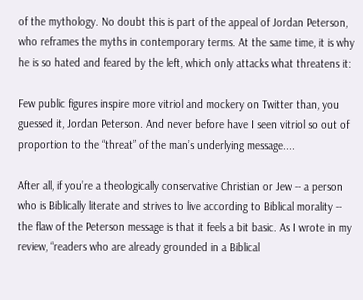of the mythology. No doubt this is part of the appeal of Jordan Peterson, who reframes the myths in contemporary terms. At the same time, it is why he is so hated and feared by the left, which only attacks what threatens it:

Few public figures inspire more vitriol and mockery on Twitter than, you guessed it, Jordan Peterson. And never before have I seen vitriol so out of proportion to the “threat” of the man’s underlying message....

After all, if you’re a theologically conservative Christian or Jew -- a person who is Biblically literate and strives to live according to Biblical morality -- the flaw of the Peterson message is that it feels a bit basic. As I wrote in my review, “readers who are already grounded in a Biblical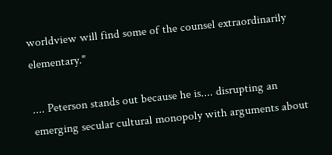worldview will find some of the counsel extraordinarily elementary."

.... Peterson stands out because he is.... disrupting an emerging secular cultural monopoly with arguments about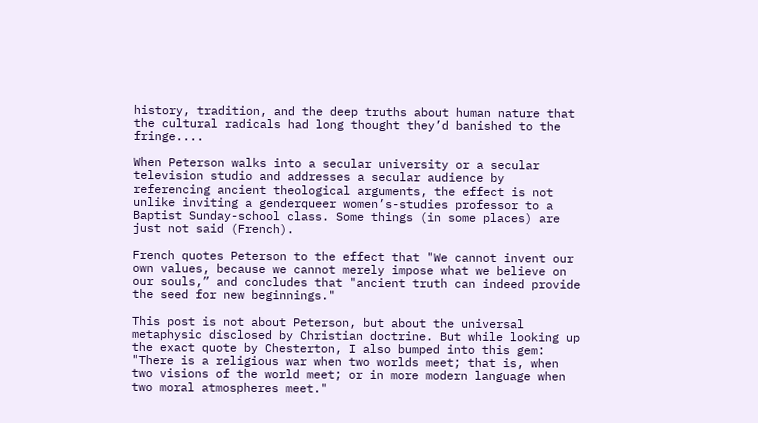history, tradition, and the deep truths about human nature that the cultural radicals had long thought they’d banished to the fringe....

When Peterson walks into a secular university or a secular television studio and addresses a secular audience by referencing ancient theological arguments, the effect is not unlike inviting a genderqueer women’s-studies professor to a Baptist Sunday-school class. Some things (in some places) are just not said (French).

French quotes Peterson to the effect that "We cannot invent our own values, because we cannot merely impose what we believe on our souls,” and concludes that "ancient truth can indeed provide the seed for new beginnings."

This post is not about Peterson, but about the universal metaphysic disclosed by Christian doctrine. But while looking up the exact quote by Chesterton, I also bumped into this gem: "There is a religious war when two worlds meet; that is, when two visions of the world meet; or in more modern language when two moral atmospheres meet."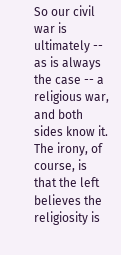So our civil war is ultimately -- as is always the case -- a religious war, and both sides know it. The irony, of course, is that the left believes the religiosity is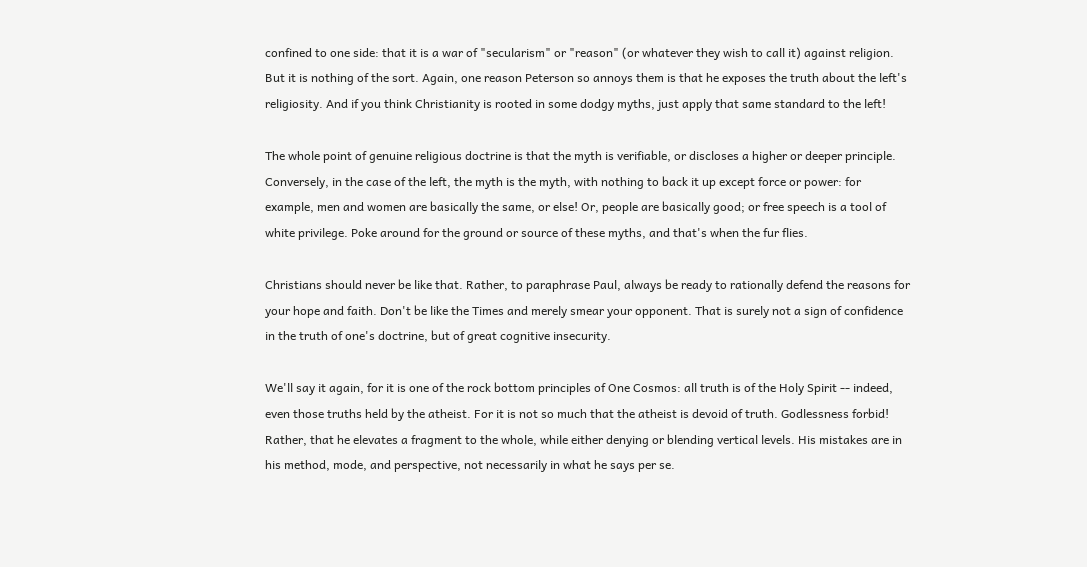confined to one side: that it is a war of "secularism" or "reason" (or whatever they wish to call it) against religion. But it is nothing of the sort. Again, one reason Peterson so annoys them is that he exposes the truth about the left's religiosity. And if you think Christianity is rooted in some dodgy myths, just apply that same standard to the left!

The whole point of genuine religious doctrine is that the myth is verifiable, or discloses a higher or deeper principle. Conversely, in the case of the left, the myth is the myth, with nothing to back it up except force or power: for example, men and women are basically the same, or else! Or, people are basically good; or free speech is a tool of white privilege. Poke around for the ground or source of these myths, and that's when the fur flies.

Christians should never be like that. Rather, to paraphrase Paul, always be ready to rationally defend the reasons for your hope and faith. Don't be like the Times and merely smear your opponent. That is surely not a sign of confidence in the truth of one's doctrine, but of great cognitive insecurity.

We'll say it again, for it is one of the rock bottom principles of One Cosmos: all truth is of the Holy Spirit -- indeed, even those truths held by the atheist. For it is not so much that the atheist is devoid of truth. Godlessness forbid! Rather, that he elevates a fragment to the whole, while either denying or blending vertical levels. His mistakes are in his method, mode, and perspective, not necessarily in what he says per se.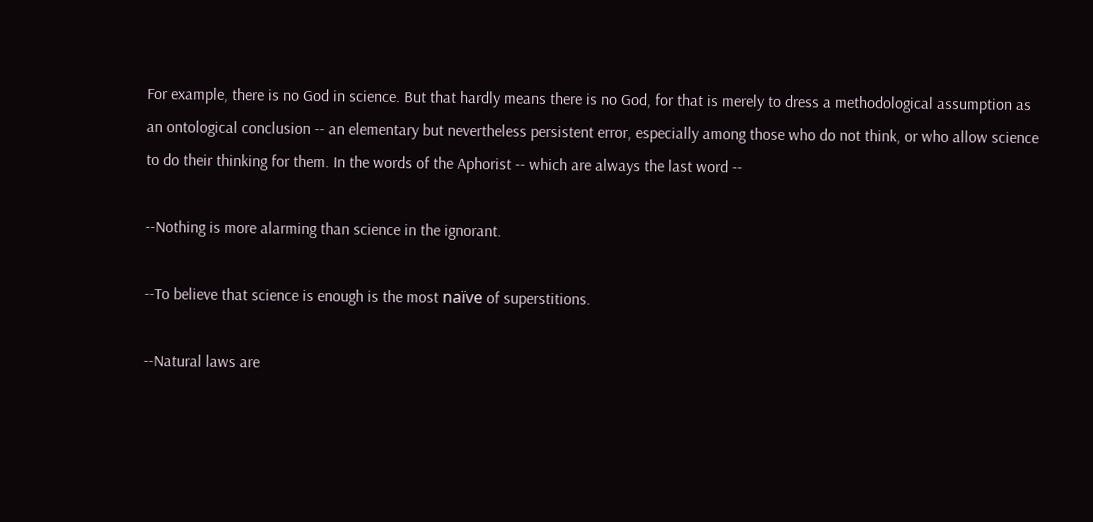For example, there is no God in science. But that hardly means there is no God, for that is merely to dress a methodological assumption as an ontological conclusion -- an elementary but nevertheless persistent error, especially among those who do not think, or who allow science to do their thinking for them. In the words of the Aphorist -- which are always the last word --

--Nothing is more alarming than science in the ignorant.

--To believe that science is enough is the most naïve of superstitions.

--Natural laws are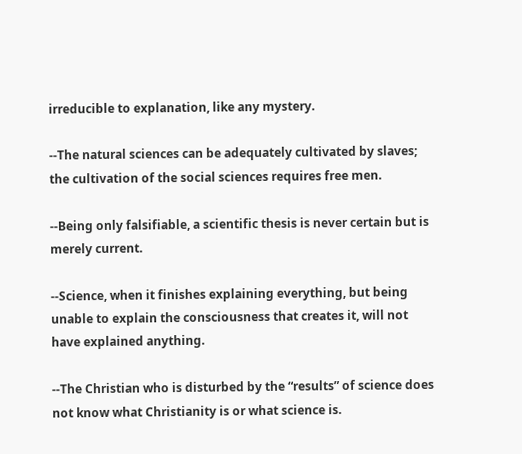irreducible to explanation, like any mystery.

--The natural sciences can be adequately cultivated by slaves; the cultivation of the social sciences requires free men.

--Being only falsifiable, a scientific thesis is never certain but is merely current.

--Science, when it finishes explaining everything, but being unable to explain the consciousness that creates it, will not have explained anything.

--The Christian who is disturbed by the “results” of science does not know what Christianity is or what science is.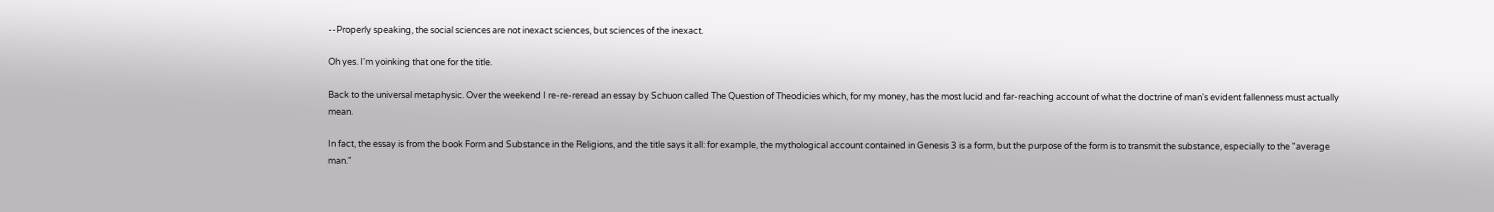--Properly speaking, the social sciences are not inexact sciences, but sciences of the inexact.

Oh yes. I'm yoinking that one for the title.

Back to the universal metaphysic. Over the weekend I re-re-reread an essay by Schuon called The Question of Theodicies which, for my money, has the most lucid and far-reaching account of what the doctrine of man's evident fallenness must actually mean.

In fact, the essay is from the book Form and Substance in the Religions, and the title says it all: for example, the mythological account contained in Genesis 3 is a form, but the purpose of the form is to transmit the substance, especially to the "average man."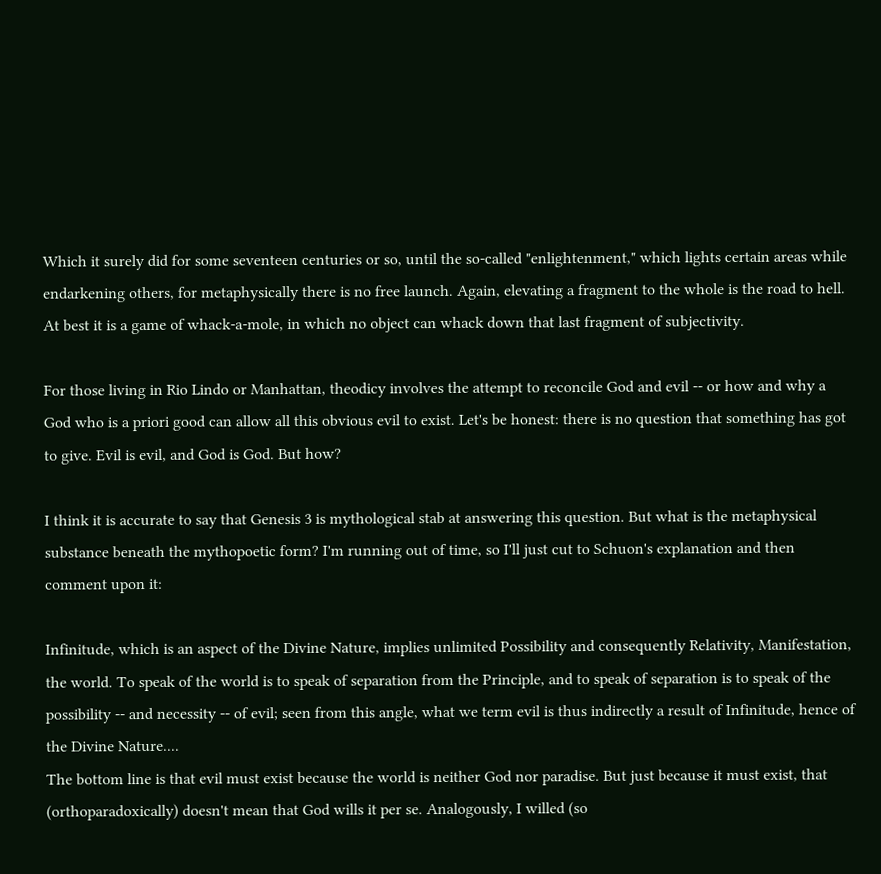Which it surely did for some seventeen centuries or so, until the so-called "enlightenment," which lights certain areas while endarkening others, for metaphysically there is no free launch. Again, elevating a fragment to the whole is the road to hell. At best it is a game of whack-a-mole, in which no object can whack down that last fragment of subjectivity.

For those living in Rio Lindo or Manhattan, theodicy involves the attempt to reconcile God and evil -- or how and why a God who is a priori good can allow all this obvious evil to exist. Let's be honest: there is no question that something has got to give. Evil is evil, and God is God. But how?

I think it is accurate to say that Genesis 3 is mythological stab at answering this question. But what is the metaphysical substance beneath the mythopoetic form? I'm running out of time, so I'll just cut to Schuon's explanation and then comment upon it:

Infinitude, which is an aspect of the Divine Nature, implies unlimited Possibility and consequently Relativity, Manifestation, the world. To speak of the world is to speak of separation from the Principle, and to speak of separation is to speak of the possibility -- and necessity -- of evil; seen from this angle, what we term evil is thus indirectly a result of Infinitude, hence of the Divine Nature....
The bottom line is that evil must exist because the world is neither God nor paradise. But just because it must exist, that (orthoparadoxically) doesn't mean that God wills it per se. Analogously, I willed (so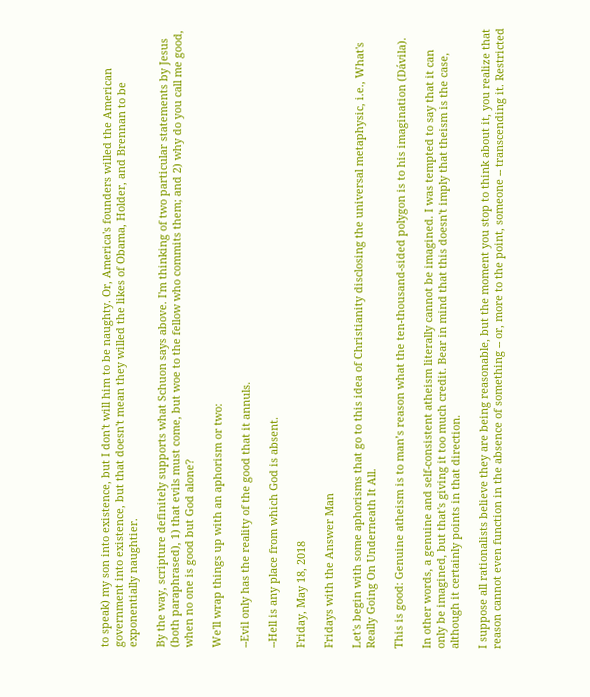to speak) my son into existence, but I don't will him to be naughty. Or, America's founders willed the American government into existence, but that doesn't mean they willed the likes of Obama, Holder, and Brennan to be exponentially naughtier.

By the way, scripture definitely supports what Schuon says above. I'm thinking of two particular statements by Jesus (both paraphrased), 1) that evils must come, but woe to the fellow who commits them; and 2) why do you call me good, when no one is good but God alone?

We'll wrap things up with an aphorism or two:

--Evil only has the reality of the good that it annuls.

--Hell is any place from which God is absent.

Friday, May 18, 2018

Fridays with the Answer Man

Let's begin with some aphorisms that go to this idea of Christianity disclosing the universal metaphysic, i.e., What's Really Going On Underneath It All.

This is good: Genuine atheism is to man’s reason what the ten-thousand-sided polygon is to his imagination (Dávila).

In other words, a genuine and self-consistent atheism literally cannot be imagined. I was tempted to say that it can only be imagined, but that's giving it too much credit. Bear in mind that this doesn't imply that theism is the case, although it certainly points in that direction.

I suppose all rationalists believe they are being reasonable, but the moment you stop to think about it, you realize that reason cannot even function in the absence of something -- or, more to the point, someone -- transcending it. Restricted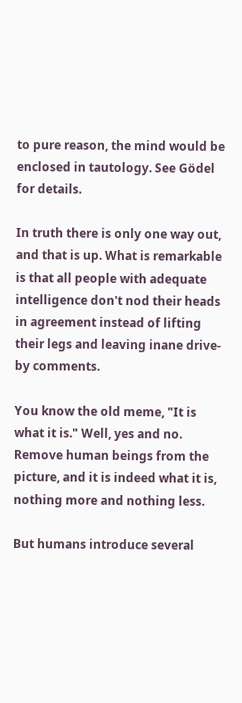to pure reason, the mind would be enclosed in tautology. See Gödel for details.

In truth there is only one way out, and that is up. What is remarkable is that all people with adequate intelligence don't nod their heads in agreement instead of lifting their legs and leaving inane drive-by comments.

You know the old meme, "It is what it is." Well, yes and no. Remove human beings from the picture, and it is indeed what it is, nothing more and nothing less.

But humans introduce several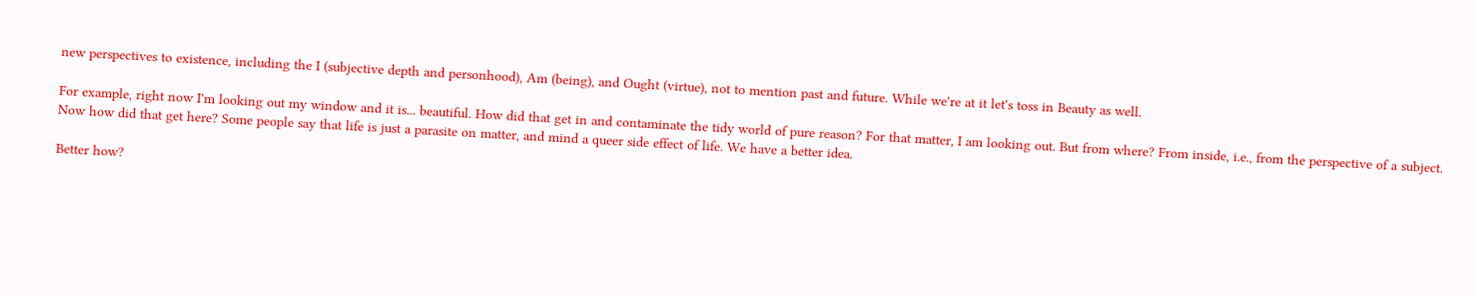new perspectives to existence, including the I (subjective depth and personhood), Am (being), and Ought (virtue), not to mention past and future. While we're at it let's toss in Beauty as well.

For example, right now I'm looking out my window and it is... beautiful. How did that get in and contaminate the tidy world of pure reason? For that matter, I am looking out. But from where? From inside, i.e., from the perspective of a subject. Now how did that get here? Some people say that life is just a parasite on matter, and mind a queer side effect of life. We have a better idea.

Better how?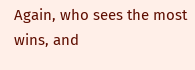Again, who sees the most wins, and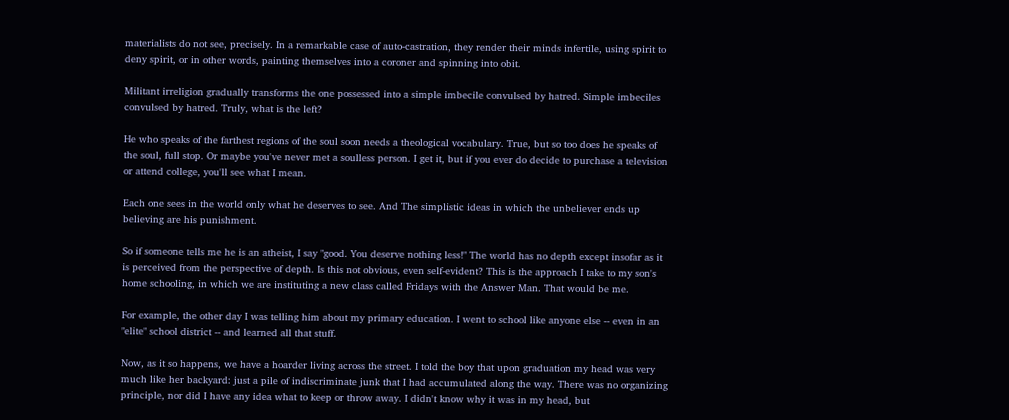materialists do not see, precisely. In a remarkable case of auto-castration, they render their minds infertile, using spirit to deny spirit, or in other words, painting themselves into a coroner and spinning into obit.

Militant irreligion gradually transforms the one possessed into a simple imbecile convulsed by hatred. Simple imbeciles convulsed by hatred. Truly, what is the left?

He who speaks of the farthest regions of the soul soon needs a theological vocabulary. True, but so too does he speaks of the soul, full stop. Or maybe you've never met a soulless person. I get it, but if you ever do decide to purchase a television or attend college, you'll see what I mean.

Each one sees in the world only what he deserves to see. And The simplistic ideas in which the unbeliever ends up believing are his punishment.

So if someone tells me he is an atheist, I say "good. You deserve nothing less!" The world has no depth except insofar as it is perceived from the perspective of depth. Is this not obvious, even self-evident? This is the approach I take to my son's home schooling, in which we are instituting a new class called Fridays with the Answer Man. That would be me.

For example, the other day I was telling him about my primary education. I went to school like anyone else -- even in an "elite" school district -- and learned all that stuff.

Now, as it so happens, we have a hoarder living across the street. I told the boy that upon graduation my head was very much like her backyard: just a pile of indiscriminate junk that I had accumulated along the way. There was no organizing principle, nor did I have any idea what to keep or throw away. I didn't know why it was in my head, but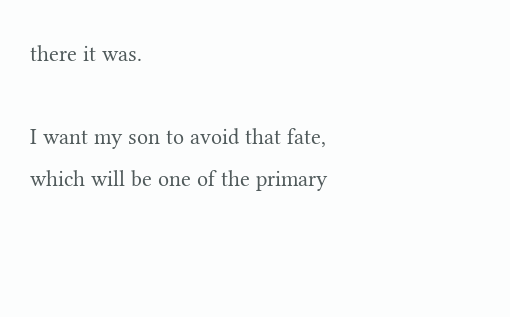there it was.

I want my son to avoid that fate, which will be one of the primary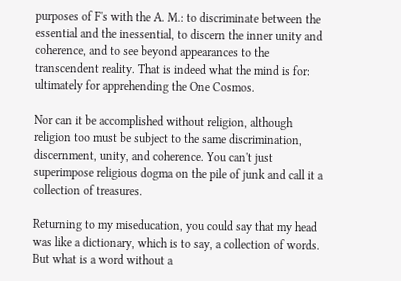purposes of F's with the A. M.: to discriminate between the essential and the inessential, to discern the inner unity and coherence, and to see beyond appearances to the transcendent reality. That is indeed what the mind is for: ultimately for apprehending the One Cosmos.

Nor can it be accomplished without religion, although religion too must be subject to the same discrimination, discernment, unity, and coherence. You can't just superimpose religious dogma on the pile of junk and call it a collection of treasures.

Returning to my miseducation, you could say that my head was like a dictionary, which is to say, a collection of words. But what is a word without a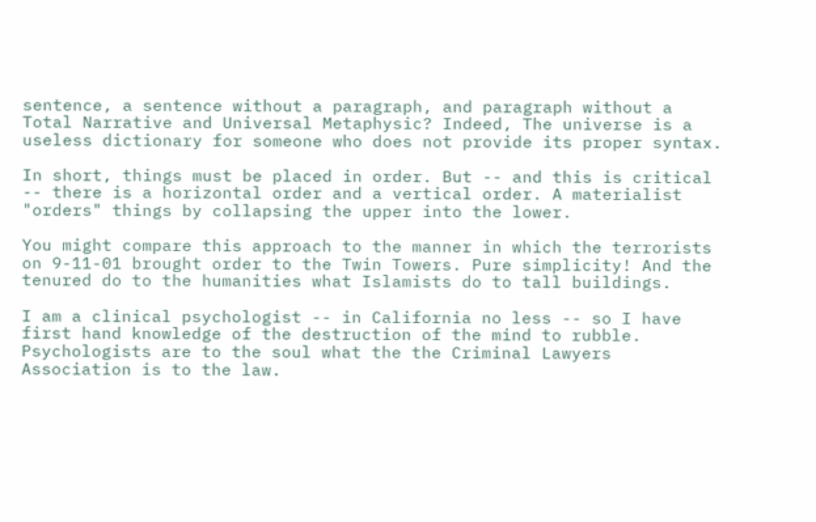sentence, a sentence without a paragraph, and paragraph without a Total Narrative and Universal Metaphysic? Indeed, The universe is a useless dictionary for someone who does not provide its proper syntax.

In short, things must be placed in order. But -- and this is critical -- there is a horizontal order and a vertical order. A materialist "orders" things by collapsing the upper into the lower.

You might compare this approach to the manner in which the terrorists on 9-11-01 brought order to the Twin Towers. Pure simplicity! And the tenured do to the humanities what Islamists do to tall buildings.

I am a clinical psychologist -- in California no less -- so I have first hand knowledge of the destruction of the mind to rubble. Psychologists are to the soul what the the Criminal Lawyers Association is to the law.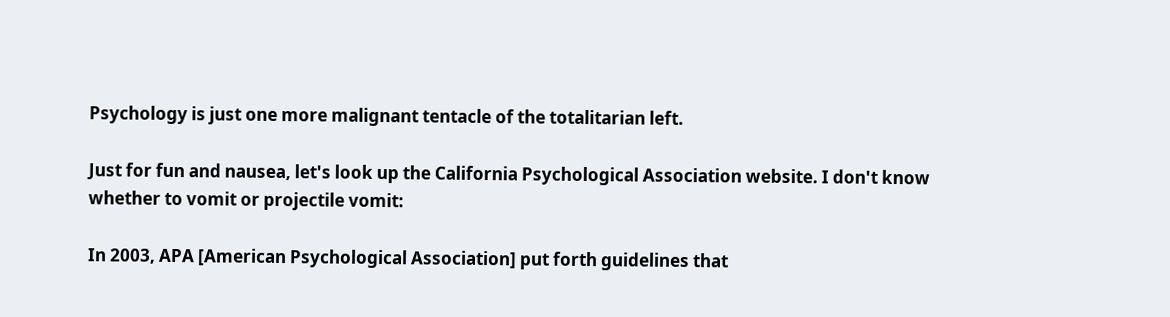Psychology is just one more malignant tentacle of the totalitarian left.

Just for fun and nausea, let's look up the California Psychological Association website. I don't know whether to vomit or projectile vomit:

In 2003, APA [American Psychological Association] put forth guidelines that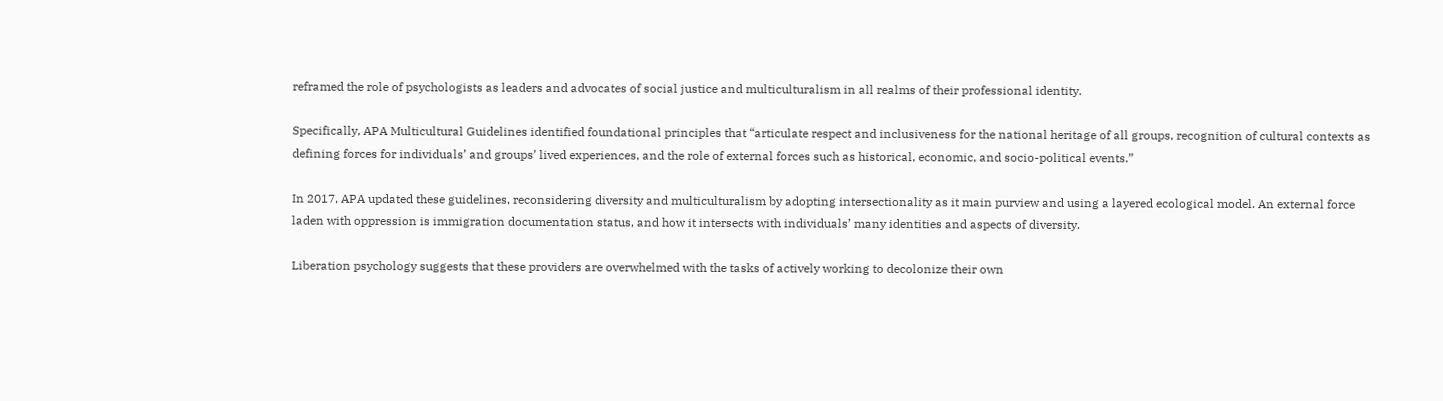reframed the role of psychologists as leaders and advocates of social justice and multiculturalism in all realms of their professional identity.

Specifically, APA Multicultural Guidelines identified foundational principles that “articulate respect and inclusiveness for the national heritage of all groups, recognition of cultural contexts as defining forces for individuals’ and groups’ lived experiences, and the role of external forces such as historical, economic, and socio-political events.”

In 2017, APA updated these guidelines, reconsidering diversity and multiculturalism by adopting intersectionality as it main purview and using a layered ecological model. An external force laden with oppression is immigration documentation status, and how it intersects with individuals’ many identities and aspects of diversity.

Liberation psychology suggests that these providers are overwhelmed with the tasks of actively working to decolonize their own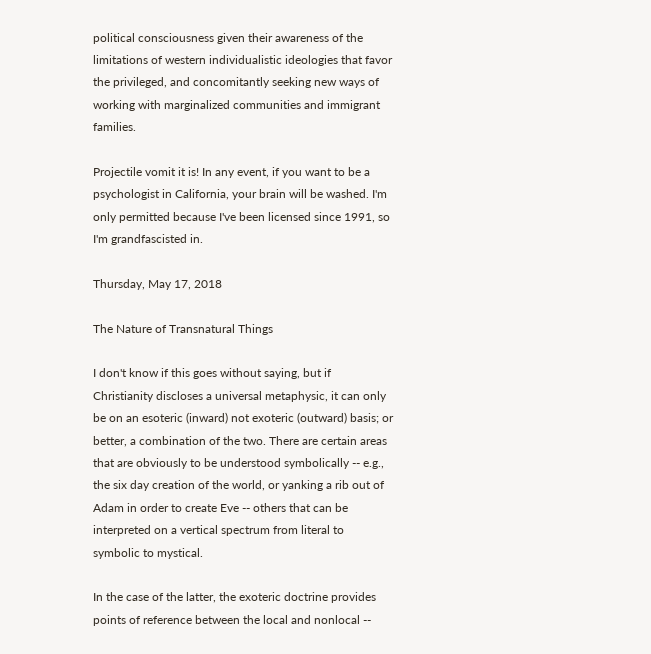political consciousness given their awareness of the limitations of western individualistic ideologies that favor the privileged, and concomitantly seeking new ways of working with marginalized communities and immigrant families.

Projectile vomit it is! In any event, if you want to be a psychologist in California, your brain will be washed. I'm only permitted because I've been licensed since 1991, so I'm grandfascisted in.

Thursday, May 17, 2018

The Nature of Transnatural Things

I don't know if this goes without saying, but if Christianity discloses a universal metaphysic, it can only be on an esoteric (inward) not exoteric (outward) basis; or better, a combination of the two. There are certain areas that are obviously to be understood symbolically -- e.g., the six day creation of the world, or yanking a rib out of Adam in order to create Eve -- others that can be interpreted on a vertical spectrum from literal to symbolic to mystical.

In the case of the latter, the exoteric doctrine provides points of reference between the local and nonlocal --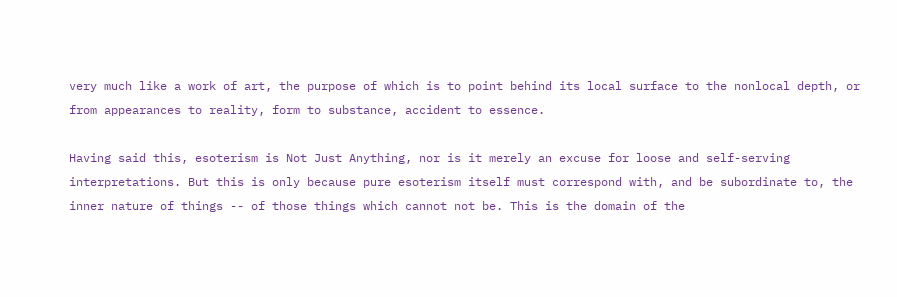very much like a work of art, the purpose of which is to point behind its local surface to the nonlocal depth, or from appearances to reality, form to substance, accident to essence.

Having said this, esoterism is Not Just Anything, nor is it merely an excuse for loose and self-serving interpretations. But this is only because pure esoterism itself must correspond with, and be subordinate to, the inner nature of things -- of those things which cannot not be. This is the domain of the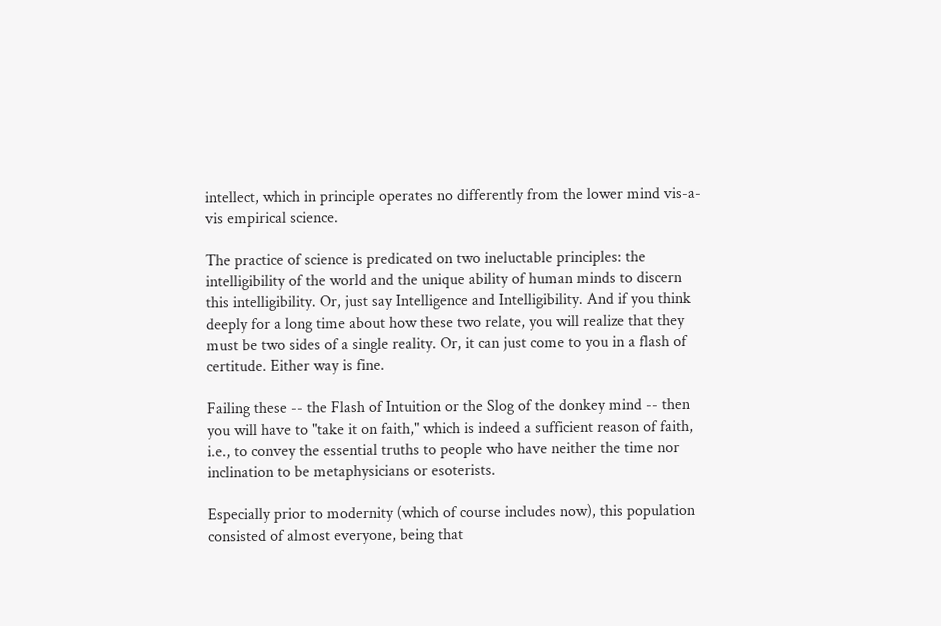intellect, which in principle operates no differently from the lower mind vis-a-vis empirical science.

The practice of science is predicated on two ineluctable principles: the intelligibility of the world and the unique ability of human minds to discern this intelligibility. Or, just say Intelligence and Intelligibility. And if you think deeply for a long time about how these two relate, you will realize that they must be two sides of a single reality. Or, it can just come to you in a flash of certitude. Either way is fine.

Failing these -- the Flash of Intuition or the Slog of the donkey mind -- then you will have to "take it on faith," which is indeed a sufficient reason of faith, i.e., to convey the essential truths to people who have neither the time nor inclination to be metaphysicians or esoterists.

Especially prior to modernity (which of course includes now), this population consisted of almost everyone, being that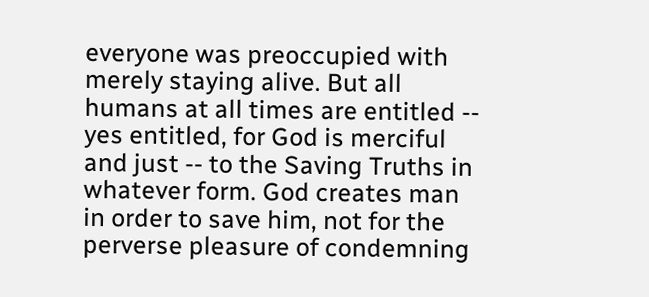everyone was preoccupied with merely staying alive. But all humans at all times are entitled -- yes entitled, for God is merciful and just -- to the Saving Truths in whatever form. God creates man in order to save him, not for the perverse pleasure of condemning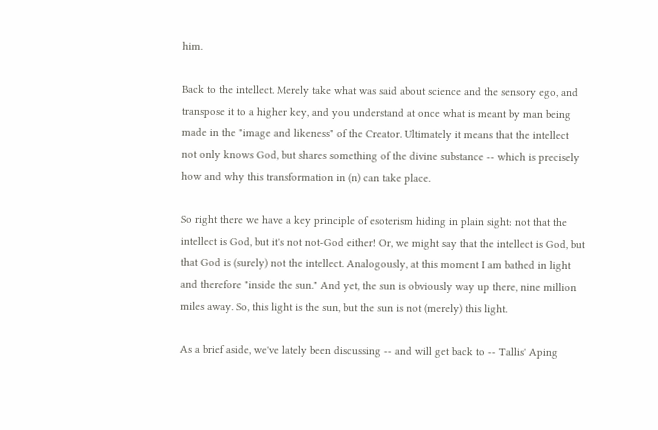him.

Back to the intellect. Merely take what was said about science and the sensory ego, and transpose it to a higher key, and you understand at once what is meant by man being made in the "image and likeness" of the Creator. Ultimately it means that the intellect not only knows God, but shares something of the divine substance -- which is precisely how and why this transformation in (n) can take place.

So right there we have a key principle of esoterism hiding in plain sight: not that the intellect is God, but it's not not-God either! Or, we might say that the intellect is God, but that God is (surely) not the intellect. Analogously, at this moment I am bathed in light and therefore "inside the sun." And yet, the sun is obviously way up there, nine million miles away. So, this light is the sun, but the sun is not (merely) this light.

As a brief aside, we've lately been discussing -- and will get back to -- Tallis' Aping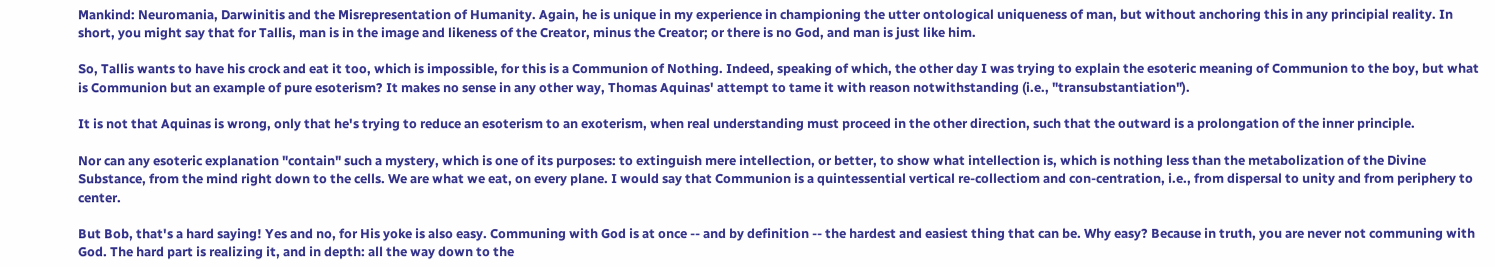Mankind: Neuromania, Darwinitis and the Misrepresentation of Humanity. Again, he is unique in my experience in championing the utter ontological uniqueness of man, but without anchoring this in any principial reality. In short, you might say that for Tallis, man is in the image and likeness of the Creator, minus the Creator; or there is no God, and man is just like him.

So, Tallis wants to have his crock and eat it too, which is impossible, for this is a Communion of Nothing. Indeed, speaking of which, the other day I was trying to explain the esoteric meaning of Communion to the boy, but what is Communion but an example of pure esoterism? It makes no sense in any other way, Thomas Aquinas' attempt to tame it with reason notwithstanding (i.e., "transubstantiation").

It is not that Aquinas is wrong, only that he's trying to reduce an esoterism to an exoterism, when real understanding must proceed in the other direction, such that the outward is a prolongation of the inner principle.

Nor can any esoteric explanation "contain" such a mystery, which is one of its purposes: to extinguish mere intellection, or better, to show what intellection is, which is nothing less than the metabolization of the Divine Substance, from the mind right down to the cells. We are what we eat, on every plane. I would say that Communion is a quintessential vertical re-collectiom and con-centration, i.e., from dispersal to unity and from periphery to center.

But Bob, that's a hard saying! Yes and no, for His yoke is also easy. Communing with God is at once -- and by definition -- the hardest and easiest thing that can be. Why easy? Because in truth, you are never not communing with God. The hard part is realizing it, and in depth: all the way down to the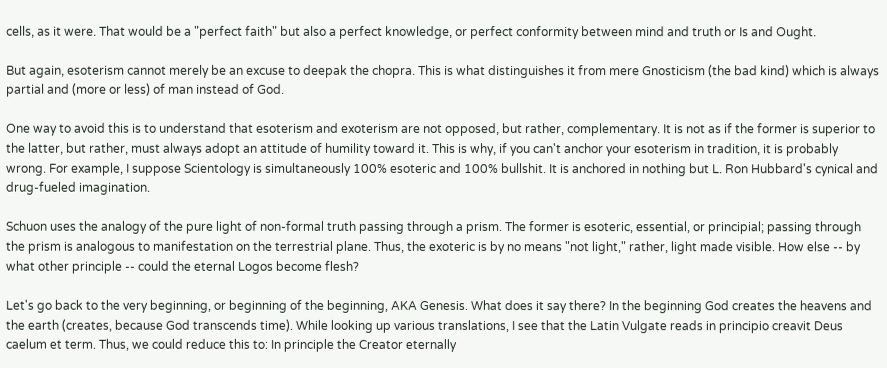cells, as it were. That would be a "perfect faith" but also a perfect knowledge, or perfect conformity between mind and truth or Is and Ought.

But again, esoterism cannot merely be an excuse to deepak the chopra. This is what distinguishes it from mere Gnosticism (the bad kind) which is always partial and (more or less) of man instead of God.

One way to avoid this is to understand that esoterism and exoterism are not opposed, but rather, complementary. It is not as if the former is superior to the latter, but rather, must always adopt an attitude of humility toward it. This is why, if you can't anchor your esoterism in tradition, it is probably wrong. For example, I suppose Scientology is simultaneously 100% esoteric and 100% bullshit. It is anchored in nothing but L. Ron Hubbard's cynical and drug-fueled imagination.

Schuon uses the analogy of the pure light of non-formal truth passing through a prism. The former is esoteric, essential, or principial; passing through the prism is analogous to manifestation on the terrestrial plane. Thus, the exoteric is by no means "not light," rather, light made visible. How else -- by what other principle -- could the eternal Logos become flesh?

Let's go back to the very beginning, or beginning of the beginning, AKA Genesis. What does it say there? In the beginning God creates the heavens and the earth (creates, because God transcends time). While looking up various translations, I see that the Latin Vulgate reads in principio creavit Deus caelum et term. Thus, we could reduce this to: In principle the Creator eternally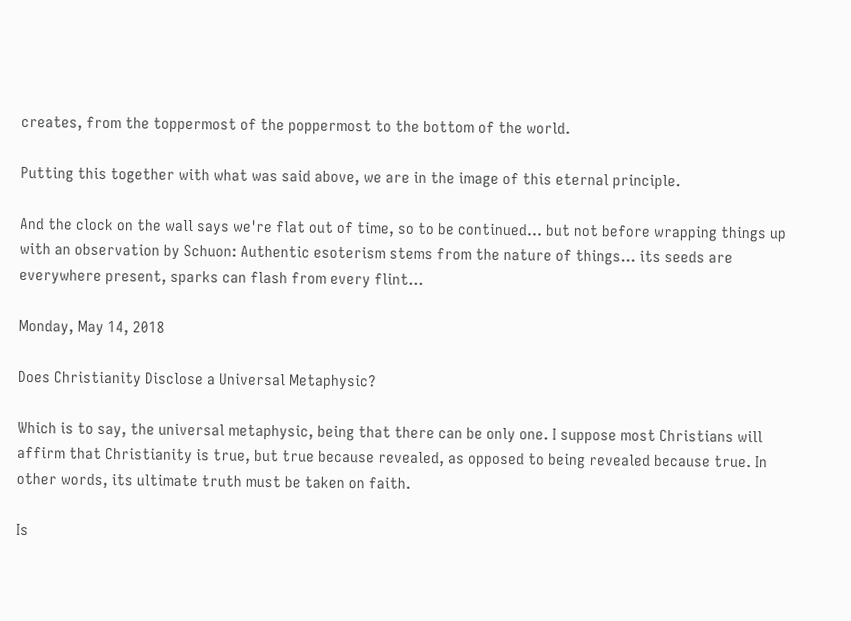creates, from the toppermost of the poppermost to the bottom of the world.

Putting this together with what was said above, we are in the image of this eternal principle.

And the clock on the wall says we're flat out of time, so to be continued... but not before wrapping things up with an observation by Schuon: Authentic esoterism stems from the nature of things... its seeds are everywhere present, sparks can flash from every flint...

Monday, May 14, 2018

Does Christianity Disclose a Universal Metaphysic?

Which is to say, the universal metaphysic, being that there can be only one. I suppose most Christians will affirm that Christianity is true, but true because revealed, as opposed to being revealed because true. In other words, its ultimate truth must be taken on faith.

Is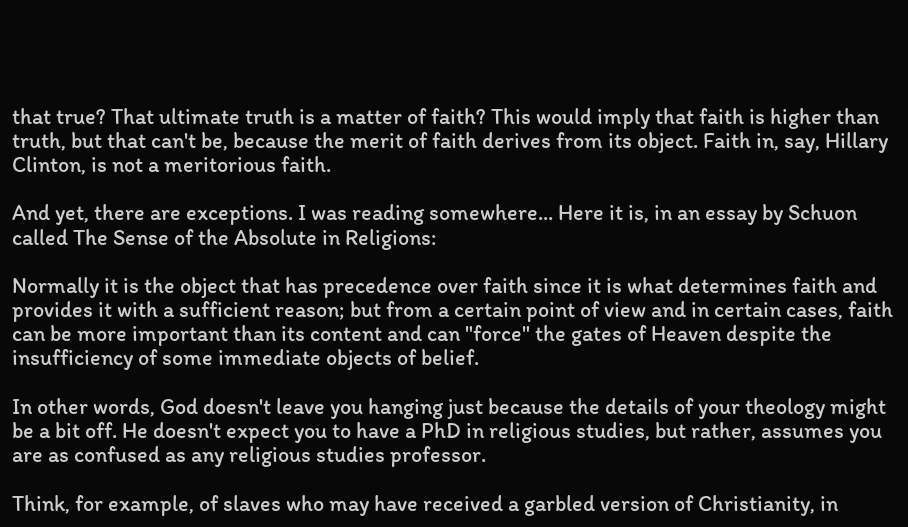that true? That ultimate truth is a matter of faith? This would imply that faith is higher than truth, but that can't be, because the merit of faith derives from its object. Faith in, say, Hillary Clinton, is not a meritorious faith.

And yet, there are exceptions. I was reading somewhere... Here it is, in an essay by Schuon called The Sense of the Absolute in Religions:

Normally it is the object that has precedence over faith since it is what determines faith and provides it with a sufficient reason; but from a certain point of view and in certain cases, faith can be more important than its content and can "force" the gates of Heaven despite the insufficiency of some immediate objects of belief.

In other words, God doesn't leave you hanging just because the details of your theology might be a bit off. He doesn't expect you to have a PhD in religious studies, but rather, assumes you are as confused as any religious studies professor.

Think, for example, of slaves who may have received a garbled version of Christianity, in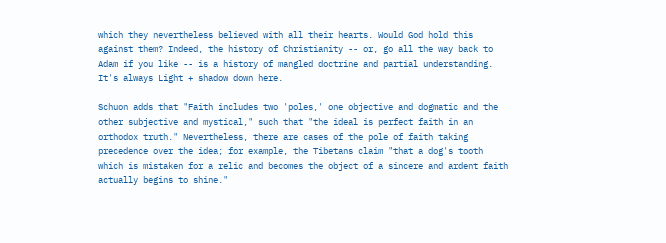which they nevertheless believed with all their hearts. Would God hold this against them? Indeed, the history of Christianity -- or, go all the way back to Adam if you like -- is a history of mangled doctrine and partial understanding. It's always Light + shadow down here.

Schuon adds that "Faith includes two 'poles,' one objective and dogmatic and the other subjective and mystical," such that "the ideal is perfect faith in an orthodox truth." Nevertheless, there are cases of the pole of faith taking precedence over the idea; for example, the Tibetans claim "that a dog's tooth which is mistaken for a relic and becomes the object of a sincere and ardent faith actually begins to shine."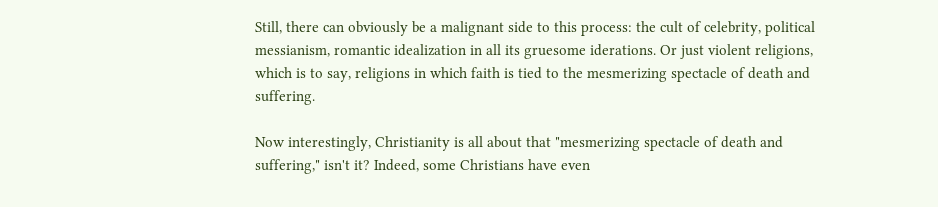Still, there can obviously be a malignant side to this process: the cult of celebrity, political messianism, romantic idealization in all its gruesome iderations. Or just violent religions, which is to say, religions in which faith is tied to the mesmerizing spectacle of death and suffering.

Now interestingly, Christianity is all about that "mesmerizing spectacle of death and suffering," isn't it? Indeed, some Christians have even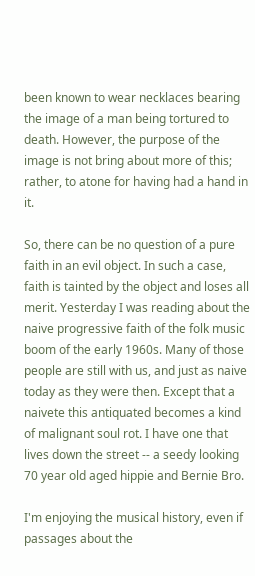been known to wear necklaces bearing the image of a man being tortured to death. However, the purpose of the image is not bring about more of this; rather, to atone for having had a hand in it.

So, there can be no question of a pure faith in an evil object. In such a case, faith is tainted by the object and loses all merit. Yesterday I was reading about the naive progressive faith of the folk music boom of the early 1960s. Many of those people are still with us, and just as naive today as they were then. Except that a naivete this antiquated becomes a kind of malignant soul rot. I have one that lives down the street -- a seedy looking 70 year old aged hippie and Bernie Bro.

I'm enjoying the musical history, even if passages about the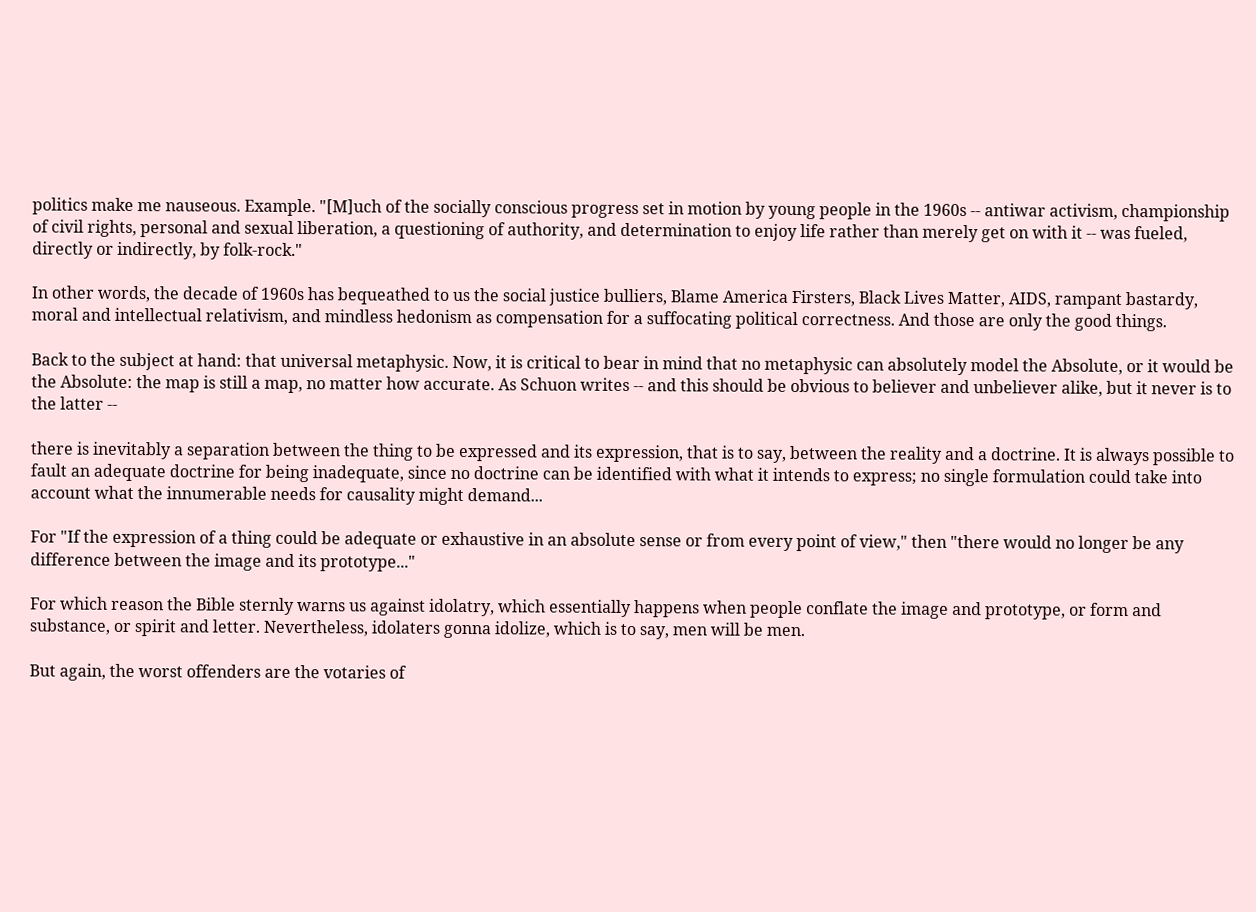politics make me nauseous. Example. "[M]uch of the socially conscious progress set in motion by young people in the 1960s -- antiwar activism, championship of civil rights, personal and sexual liberation, a questioning of authority, and determination to enjoy life rather than merely get on with it -- was fueled, directly or indirectly, by folk-rock."

In other words, the decade of 1960s has bequeathed to us the social justice bulliers, Blame America Firsters, Black Lives Matter, AIDS, rampant bastardy, moral and intellectual relativism, and mindless hedonism as compensation for a suffocating political correctness. And those are only the good things.

Back to the subject at hand: that universal metaphysic. Now, it is critical to bear in mind that no metaphysic can absolutely model the Absolute, or it would be the Absolute: the map is still a map, no matter how accurate. As Schuon writes -- and this should be obvious to believer and unbeliever alike, but it never is to the latter --

there is inevitably a separation between the thing to be expressed and its expression, that is to say, between the reality and a doctrine. It is always possible to fault an adequate doctrine for being inadequate, since no doctrine can be identified with what it intends to express; no single formulation could take into account what the innumerable needs for causality might demand...

For "If the expression of a thing could be adequate or exhaustive in an absolute sense or from every point of view," then "there would no longer be any difference between the image and its prototype..."

For which reason the Bible sternly warns us against idolatry, which essentially happens when people conflate the image and prototype, or form and substance, or spirit and letter. Nevertheless, idolaters gonna idolize, which is to say, men will be men.

But again, the worst offenders are the votaries of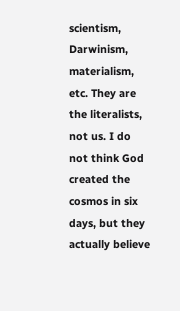scientism, Darwinism, materialism, etc. They are the literalists, not us. I do not think God created the cosmos in six days, but they actually believe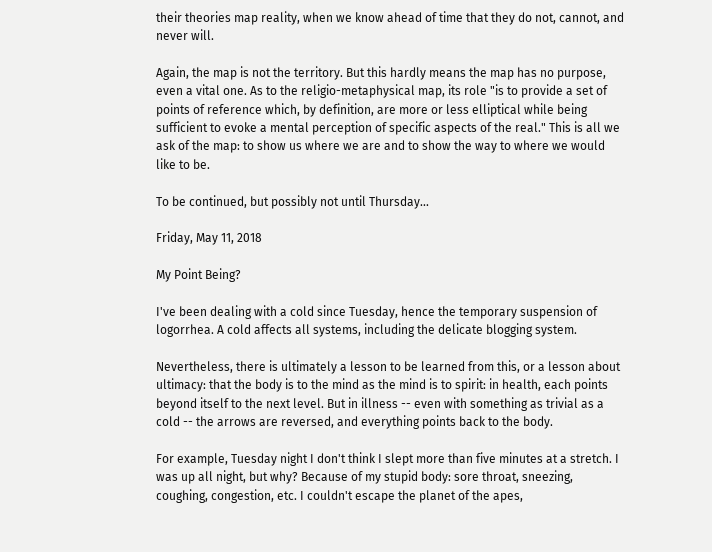their theories map reality, when we know ahead of time that they do not, cannot, and never will.

Again, the map is not the territory. But this hardly means the map has no purpose, even a vital one. As to the religio-metaphysical map, its role "is to provide a set of points of reference which, by definition, are more or less elliptical while being sufficient to evoke a mental perception of specific aspects of the real." This is all we ask of the map: to show us where we are and to show the way to where we would like to be.

To be continued, but possibly not until Thursday...

Friday, May 11, 2018

My Point Being?

I've been dealing with a cold since Tuesday, hence the temporary suspension of logorrhea. A cold affects all systems, including the delicate blogging system.

Nevertheless, there is ultimately a lesson to be learned from this, or a lesson about ultimacy: that the body is to the mind as the mind is to spirit: in health, each points beyond itself to the next level. But in illness -- even with something as trivial as a cold -- the arrows are reversed, and everything points back to the body.

For example, Tuesday night I don't think I slept more than five minutes at a stretch. I was up all night, but why? Because of my stupid body: sore throat, sneezing, coughing, congestion, etc. I couldn't escape the planet of the apes,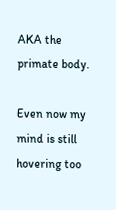AKA the primate body.

Even now my mind is still hovering too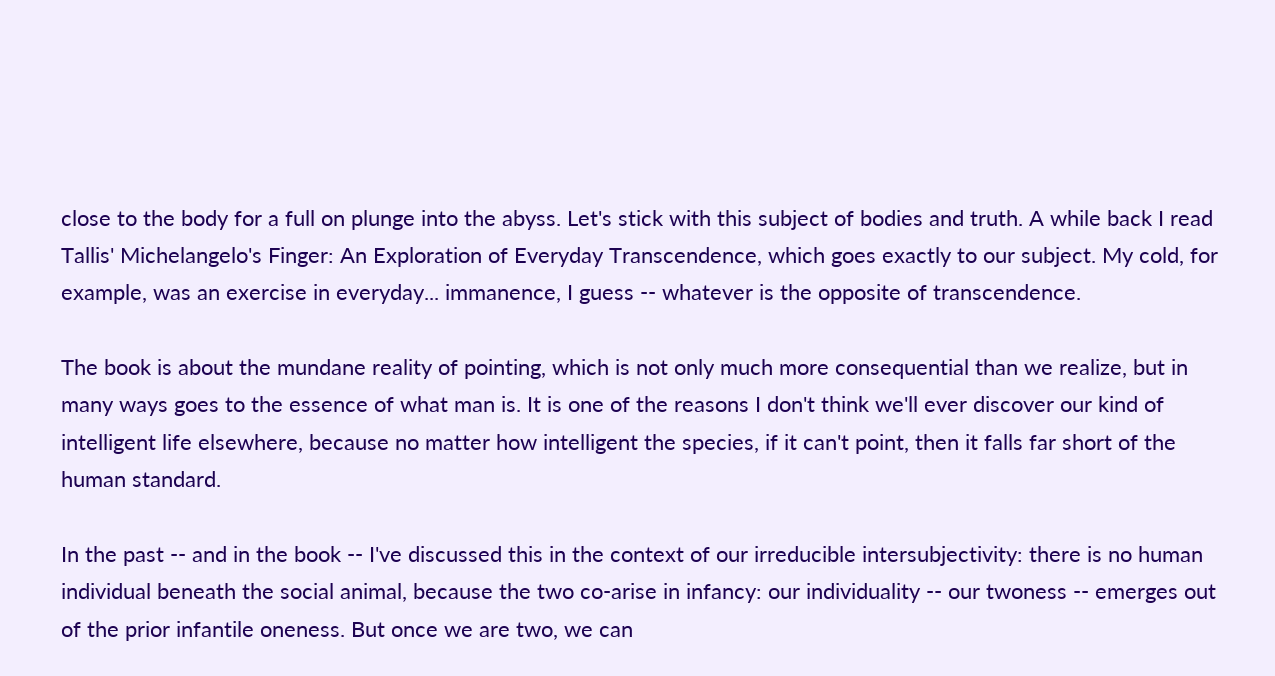close to the body for a full on plunge into the abyss. Let's stick with this subject of bodies and truth. A while back I read Tallis' Michelangelo's Finger: An Exploration of Everyday Transcendence, which goes exactly to our subject. My cold, for example, was an exercise in everyday... immanence, I guess -- whatever is the opposite of transcendence.

The book is about the mundane reality of pointing, which is not only much more consequential than we realize, but in many ways goes to the essence of what man is. It is one of the reasons I don't think we'll ever discover our kind of intelligent life elsewhere, because no matter how intelligent the species, if it can't point, then it falls far short of the human standard.

In the past -- and in the book -- I've discussed this in the context of our irreducible intersubjectivity: there is no human individual beneath the social animal, because the two co-arise in infancy: our individuality -- our twoness -- emerges out of the prior infantile oneness. But once we are two, we can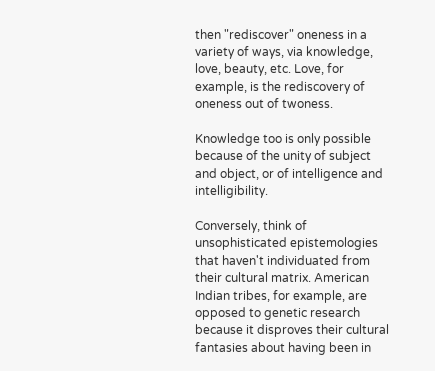then "rediscover" oneness in a variety of ways, via knowledge, love, beauty, etc. Love, for example, is the rediscovery of oneness out of twoness.

Knowledge too is only possible because of the unity of subject and object, or of intelligence and intelligibility.

Conversely, think of unsophisticated epistemologies that haven't individuated from their cultural matrix. American Indian tribes, for example, are opposed to genetic research because it disproves their cultural fantasies about having been in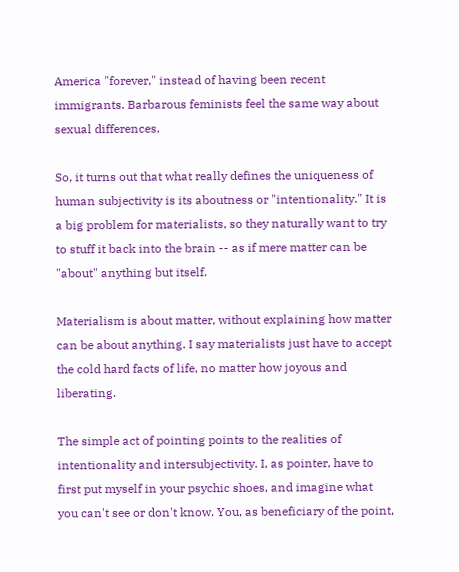America "forever," instead of having been recent immigrants. Barbarous feminists feel the same way about sexual differences.

So, it turns out that what really defines the uniqueness of human subjectivity is its aboutness or "intentionality." It is a big problem for materialists, so they naturally want to try to stuff it back into the brain -- as if mere matter can be "about" anything but itself.

Materialism is about matter, without explaining how matter can be about anything. I say materialists just have to accept the cold hard facts of life, no matter how joyous and liberating.

The simple act of pointing points to the realities of intentionality and intersubjectivity. I, as pointer, have to first put myself in your psychic shoes, and imagine what you can't see or don't know. You, as beneficiary of the point,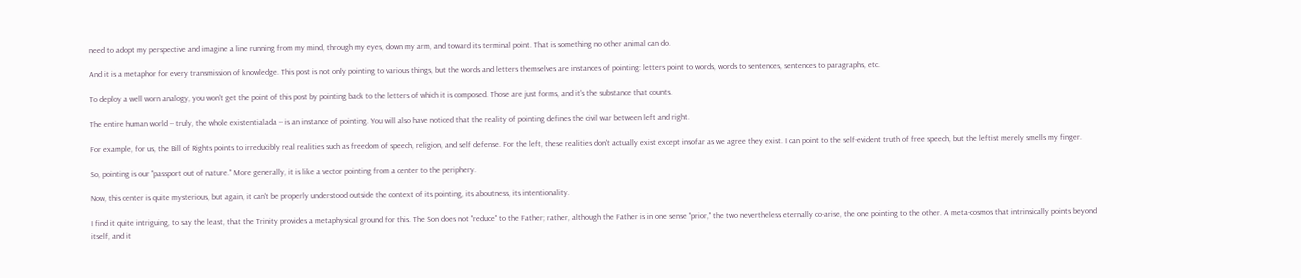need to adopt my perspective and imagine a line running from my mind, through my eyes, down my arm, and toward its terminal point. That is something no other animal can do.

And it is a metaphor for every transmission of knowledge. This post is not only pointing to various things, but the words and letters themselves are instances of pointing: letters point to words, words to sentences, sentences to paragraphs, etc.

To deploy a well worn analogy, you won't get the point of this post by pointing back to the letters of which it is composed. Those are just forms, and it's the substance that counts.

The entire human world -- truly, the whole existentialada -- is an instance of pointing. You will also have noticed that the reality of pointing defines the civil war between left and right.

For example, for us, the Bill of Rights points to irreducibly real realities such as freedom of speech, religion, and self defense. For the left, these realities don't actually exist except insofar as we agree they exist. I can point to the self-evident truth of free speech, but the leftist merely smells my finger.

So, pointing is our "passport out of nature." More generally, it is like a vector pointing from a center to the periphery.

Now, this center is quite mysterious, but again, it can't be properly understood outside the context of its pointing, its aboutness, its intentionality.

I find it quite intriguing, to say the least, that the Trinity provides a metaphysical ground for this. The Son does not "reduce" to the Father; rather, although the Father is in one sense "prior," the two nevertheless eternally co-arise, the one pointing to the other. A meta-cosmos that intrinsically points beyond itself, and it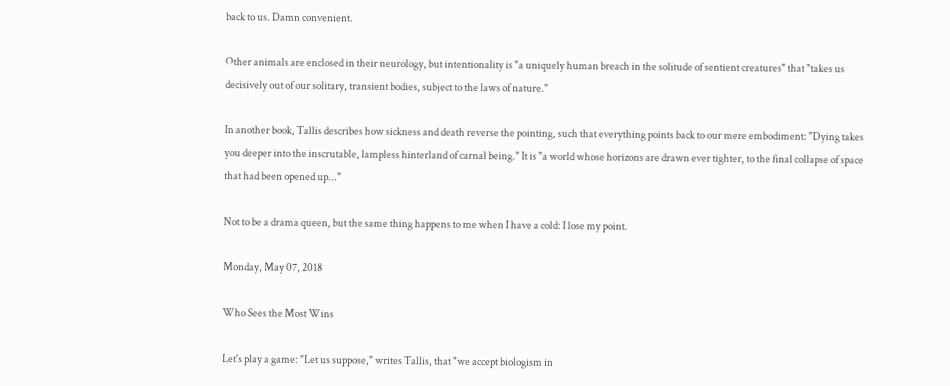back to us. Damn convenient.

Other animals are enclosed in their neurology, but intentionality is "a uniquely human breach in the solitude of sentient creatures" that "takes us decisively out of our solitary, transient bodies, subject to the laws of nature."

In another book, Tallis describes how sickness and death reverse the pointing, such that everything points back to our mere embodiment: "Dying takes you deeper into the inscrutable, lampless hinterland of carnal being." It is "a world whose horizons are drawn ever tighter, to the final collapse of space that had been opened up..."

Not to be a drama queen, but the same thing happens to me when I have a cold: I lose my point.

Monday, May 07, 2018

Who Sees the Most Wins

Let's play a game: "Let us suppose," writes Tallis, that "we accept biologism in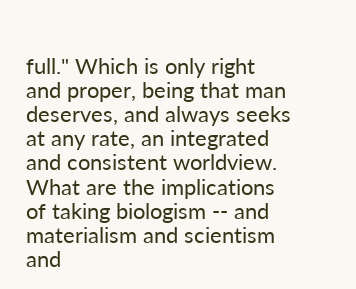full." Which is only right and proper, being that man deserves, and always seeks at any rate, an integrated and consistent worldview. What are the implications of taking biologism -- and materialism and scientism and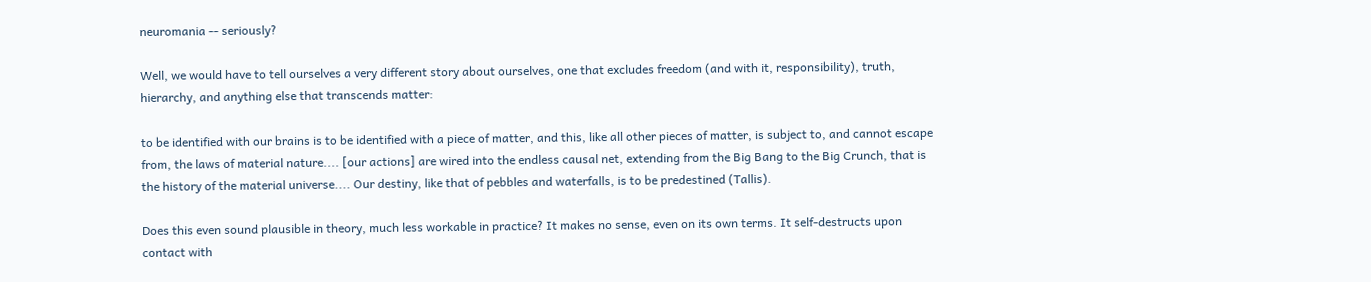neuromania -- seriously?

Well, we would have to tell ourselves a very different story about ourselves, one that excludes freedom (and with it, responsibility), truth, hierarchy, and anything else that transcends matter:

to be identified with our brains is to be identified with a piece of matter, and this, like all other pieces of matter, is subject to, and cannot escape from, the laws of material nature.... [our actions] are wired into the endless causal net, extending from the Big Bang to the Big Crunch, that is the history of the material universe.... Our destiny, like that of pebbles and waterfalls, is to be predestined (Tallis).

Does this even sound plausible in theory, much less workable in practice? It makes no sense, even on its own terms. It self-destructs upon contact with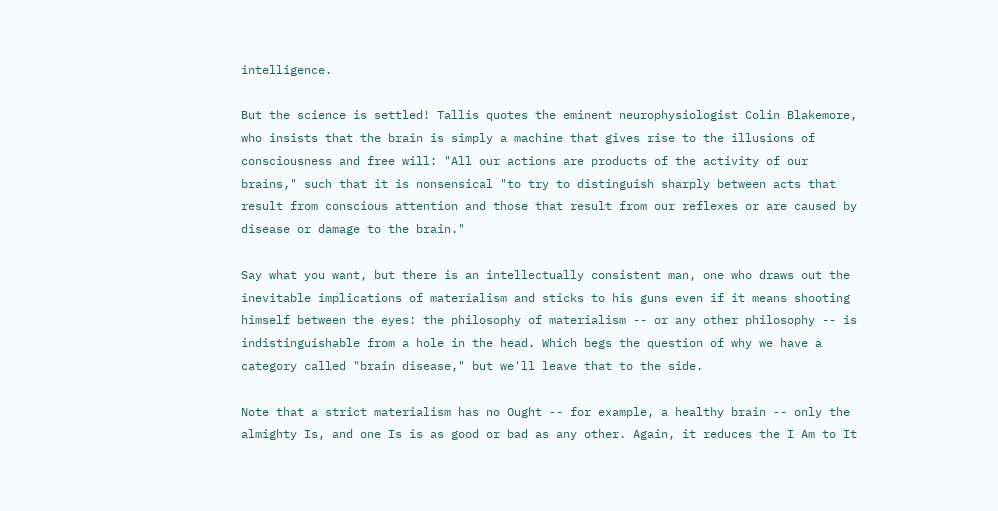intelligence.

But the science is settled! Tallis quotes the eminent neurophysiologist Colin Blakemore, who insists that the brain is simply a machine that gives rise to the illusions of consciousness and free will: "All our actions are products of the activity of our brains," such that it is nonsensical "to try to distinguish sharply between acts that result from conscious attention and those that result from our reflexes or are caused by disease or damage to the brain."

Say what you want, but there is an intellectually consistent man, one who draws out the inevitable implications of materialism and sticks to his guns even if it means shooting himself between the eyes: the philosophy of materialism -- or any other philosophy -- is indistinguishable from a hole in the head. Which begs the question of why we have a category called "brain disease," but we'll leave that to the side.

Note that a strict materialism has no Ought -- for example, a healthy brain -- only the almighty Is, and one Is is as good or bad as any other. Again, it reduces the I Am to It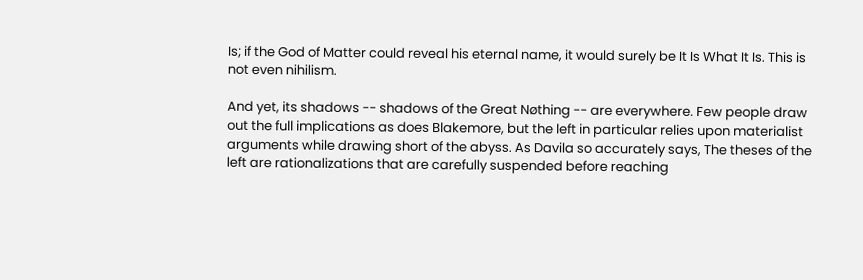Is; if the God of Matter could reveal his eternal name, it would surely be It Is What It Is. This is not even nihilism.

And yet, its shadows -- shadows of the Great Nøthing -- are everywhere. Few people draw out the full implications as does Blakemore, but the left in particular relies upon materialist arguments while drawing short of the abyss. As Davila so accurately says, The theses of the left are rationalizations that are carefully suspended before reaching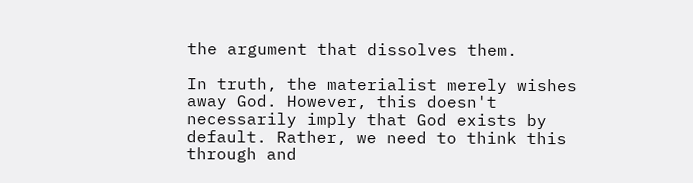the argument that dissolves them.

In truth, the materialist merely wishes away God. However, this doesn't necessarily imply that God exists by default. Rather, we need to think this through and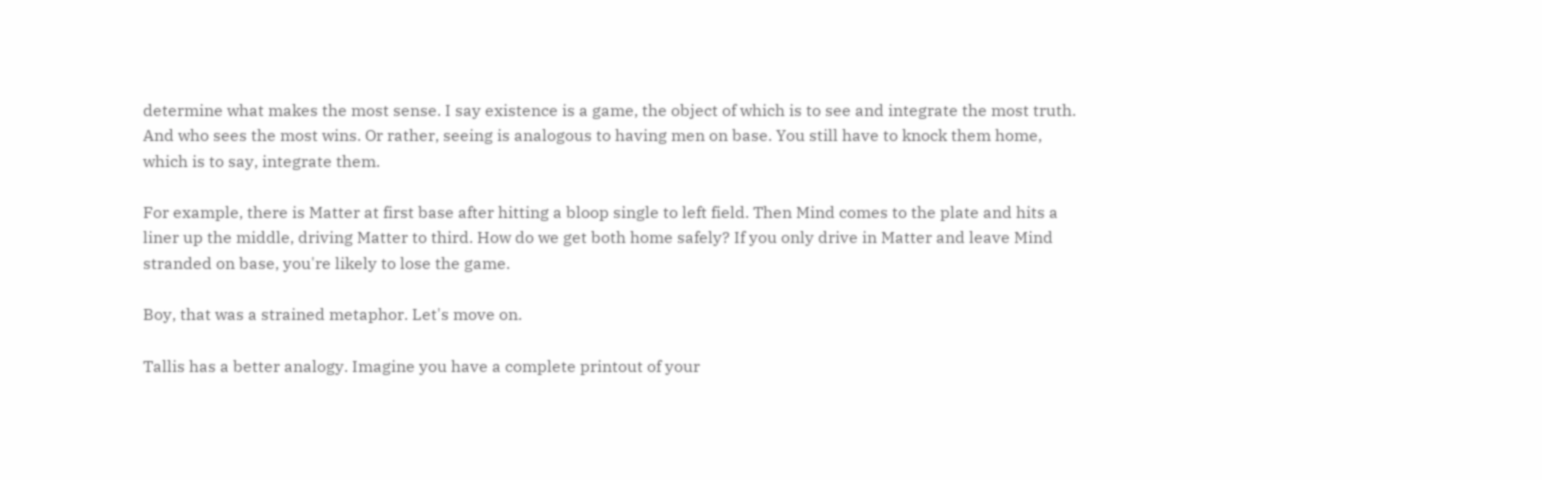determine what makes the most sense. I say existence is a game, the object of which is to see and integrate the most truth. And who sees the most wins. Or rather, seeing is analogous to having men on base. You still have to knock them home, which is to say, integrate them.

For example, there is Matter at first base after hitting a bloop single to left field. Then Mind comes to the plate and hits a liner up the middle, driving Matter to third. How do we get both home safely? If you only drive in Matter and leave Mind stranded on base, you're likely to lose the game.

Boy, that was a strained metaphor. Let's move on.

Tallis has a better analogy. Imagine you have a complete printout of your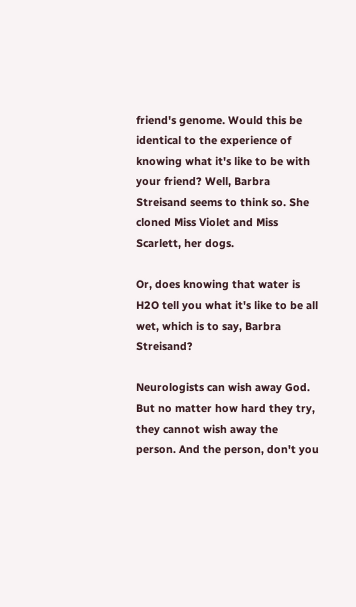friend's genome. Would this be identical to the experience of knowing what it's like to be with your friend? Well, Barbra Streisand seems to think so. She cloned Miss Violet and Miss Scarlett, her dogs.

Or, does knowing that water is H2O tell you what it's like to be all wet, which is to say, Barbra Streisand?

Neurologists can wish away God. But no matter how hard they try, they cannot wish away the person. And the person, don't you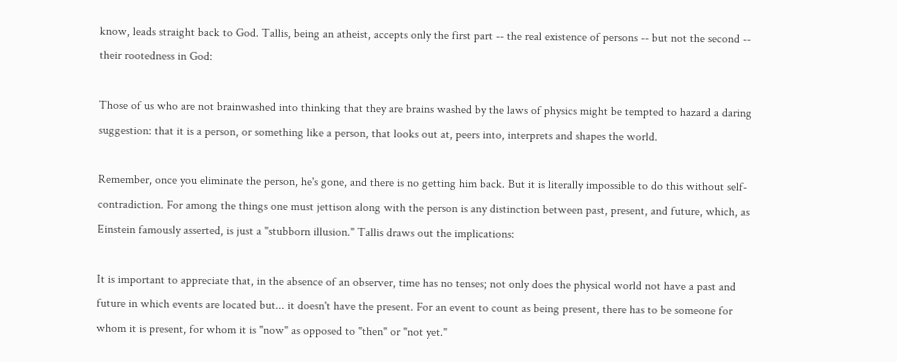know, leads straight back to God. Tallis, being an atheist, accepts only the first part -- the real existence of persons -- but not the second -- their rootedness in God:

Those of us who are not brainwashed into thinking that they are brains washed by the laws of physics might be tempted to hazard a daring suggestion: that it is a person, or something like a person, that looks out at, peers into, interprets and shapes the world.

Remember, once you eliminate the person, he's gone, and there is no getting him back. But it is literally impossible to do this without self-contradiction. For among the things one must jettison along with the person is any distinction between past, present, and future, which, as Einstein famously asserted, is just a "stubborn illusion." Tallis draws out the implications:

It is important to appreciate that, in the absence of an observer, time has no tenses; not only does the physical world not have a past and future in which events are located but... it doesn't have the present. For an event to count as being present, there has to be someone for whom it is present, for whom it is "now" as opposed to "then" or "not yet."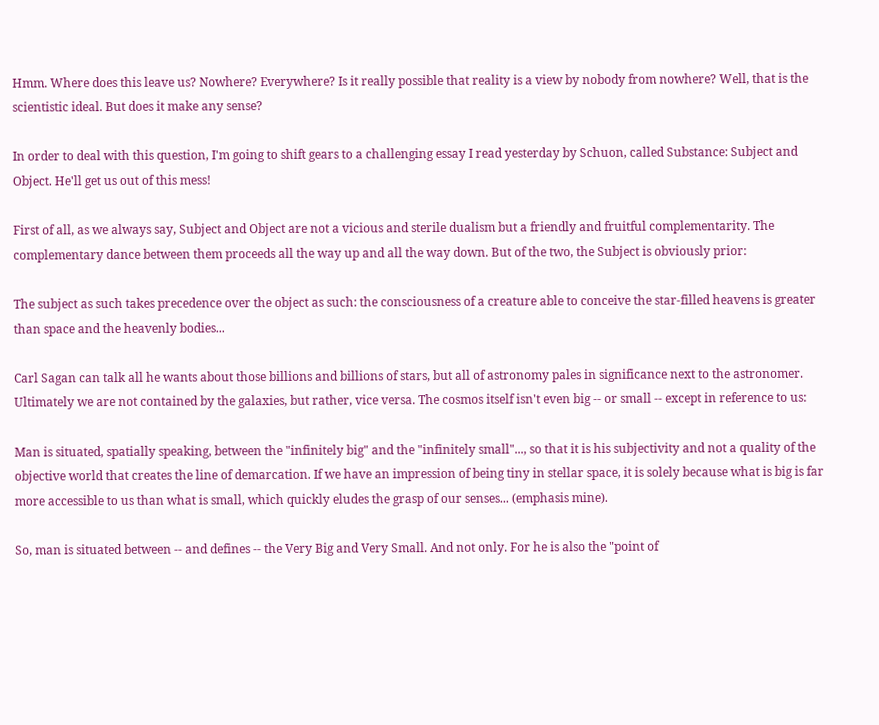Hmm. Where does this leave us? Nowhere? Everywhere? Is it really possible that reality is a view by nobody from nowhere? Well, that is the scientistic ideal. But does it make any sense?

In order to deal with this question, I'm going to shift gears to a challenging essay I read yesterday by Schuon, called Substance: Subject and Object. He'll get us out of this mess!

First of all, as we always say, Subject and Object are not a vicious and sterile dualism but a friendly and fruitful complementarity. The complementary dance between them proceeds all the way up and all the way down. But of the two, the Subject is obviously prior:

The subject as such takes precedence over the object as such: the consciousness of a creature able to conceive the star-filled heavens is greater than space and the heavenly bodies...

Carl Sagan can talk all he wants about those billions and billions of stars, but all of astronomy pales in significance next to the astronomer. Ultimately we are not contained by the galaxies, but rather, vice versa. The cosmos itself isn't even big -- or small -- except in reference to us:

Man is situated, spatially speaking, between the "infinitely big" and the "infinitely small"..., so that it is his subjectivity and not a quality of the objective world that creates the line of demarcation. If we have an impression of being tiny in stellar space, it is solely because what is big is far more accessible to us than what is small, which quickly eludes the grasp of our senses... (emphasis mine).

So, man is situated between -- and defines -- the Very Big and Very Small. And not only. For he is also the "point of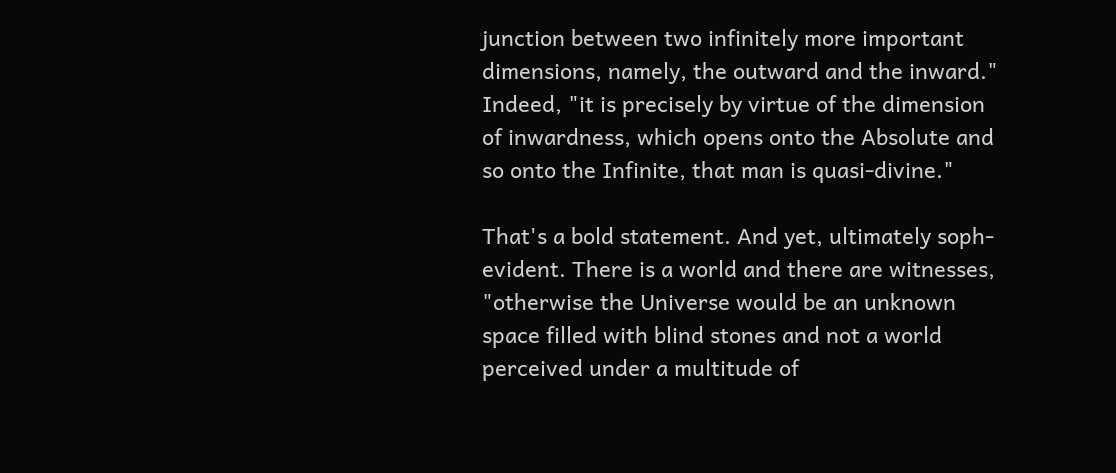junction between two infinitely more important dimensions, namely, the outward and the inward." Indeed, "it is precisely by virtue of the dimension of inwardness, which opens onto the Absolute and so onto the Infinite, that man is quasi-divine."

That's a bold statement. And yet, ultimately soph-evident. There is a world and there are witnesses, "otherwise the Universe would be an unknown space filled with blind stones and not a world perceived under a multitude of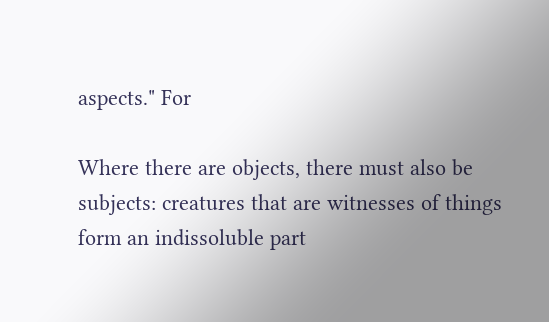aspects." For

Where there are objects, there must also be subjects: creatures that are witnesses of things form an indissoluble part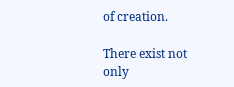of creation.

There exist not only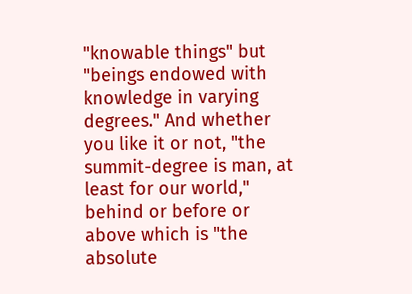"knowable things" but "beings endowed with knowledge in varying degrees." And whether you like it or not, "the summit-degree is man, at least for our world," behind or before or above which is "the absolute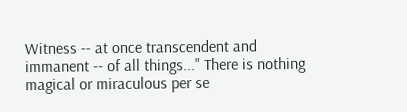Witness -- at once transcendent and immanent -- of all things..." There is nothing magical or miraculous per se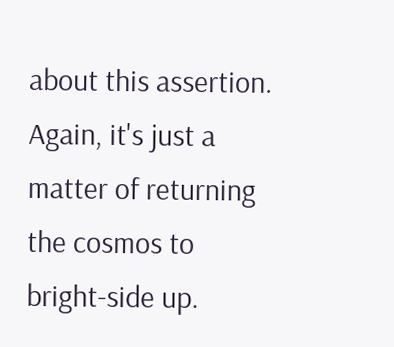about this assertion. Again, it's just a matter of returning the cosmos to bright-side up.